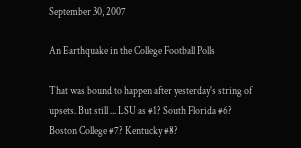September 30, 2007

An Earthquake in the College Football Polls

That was bound to happen after yesterday's string of upsets. But still ... LSU as #1? South Florida #6? Boston College #7? Kentucky #8?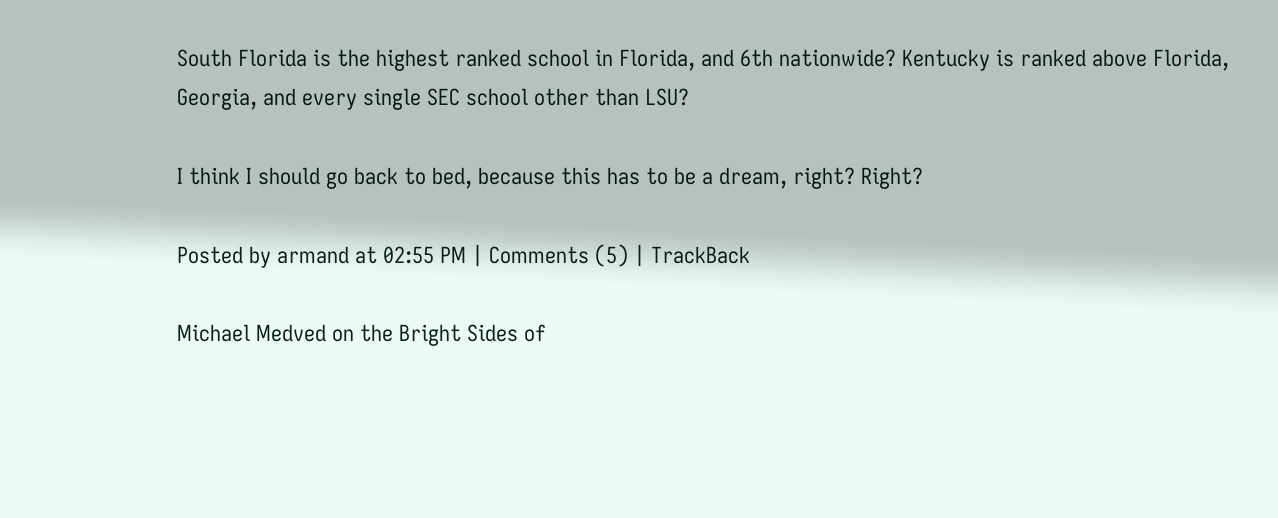South Florida is the highest ranked school in Florida, and 6th nationwide? Kentucky is ranked above Florida, Georgia, and every single SEC school other than LSU?

I think I should go back to bed, because this has to be a dream, right? Right?

Posted by armand at 02:55 PM | Comments (5) | TrackBack

Michael Medved on the Bright Sides of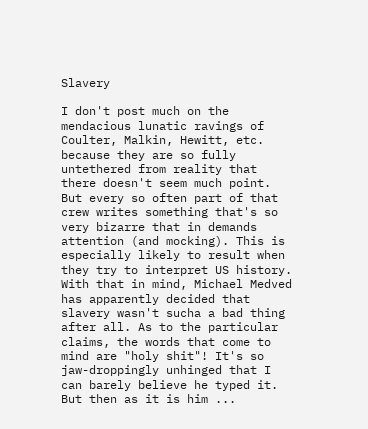Slavery

I don't post much on the mendacious lunatic ravings of Coulter, Malkin, Hewitt, etc. because they are so fully untethered from reality that there doesn't seem much point. But every so often part of that crew writes something that's so very bizarre that in demands attention (and mocking). This is especially likely to result when they try to interpret US history. With that in mind, Michael Medved has apparently decided that slavery wasn't sucha a bad thing after all. As to the particular claims, the words that come to mind are "holy shit"! It's so jaw-droppingly unhinged that I can barely believe he typed it. But then as it is him ...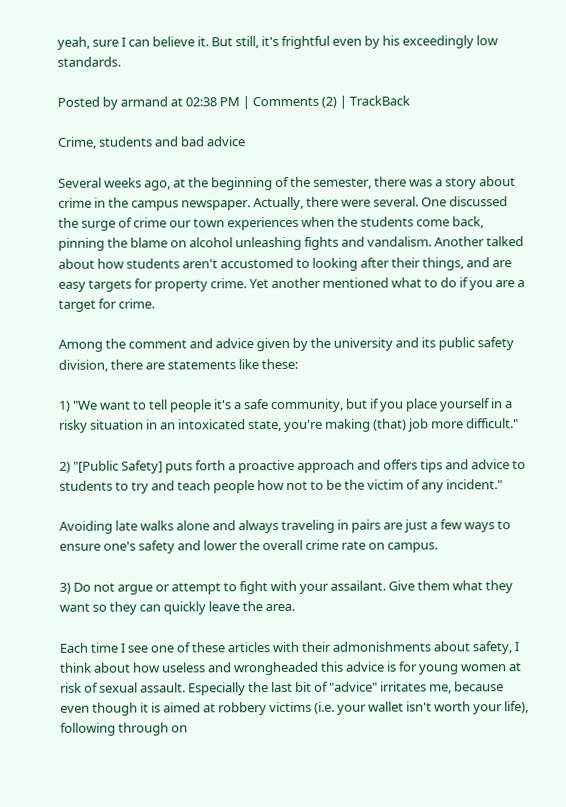yeah, sure I can believe it. But still, it's frightful even by his exceedingly low standards.

Posted by armand at 02:38 PM | Comments (2) | TrackBack

Crime, students and bad advice

Several weeks ago, at the beginning of the semester, there was a story about crime in the campus newspaper. Actually, there were several. One discussed the surge of crime our town experiences when the students come back, pinning the blame on alcohol unleashing fights and vandalism. Another talked about how students aren't accustomed to looking after their things, and are easy targets for property crime. Yet another mentioned what to do if you are a target for crime.

Among the comment and advice given by the university and its public safety division, there are statements like these:

1) "We want to tell people it's a safe community, but if you place yourself in a risky situation in an intoxicated state, you're making (that) job more difficult."

2) "[Public Safety] puts forth a proactive approach and offers tips and advice to students to try and teach people how not to be the victim of any incident."

Avoiding late walks alone and always traveling in pairs are just a few ways to ensure one's safety and lower the overall crime rate on campus.

3) Do not argue or attempt to fight with your assailant. Give them what they want so they can quickly leave the area.

Each time I see one of these articles with their admonishments about safety, I think about how useless and wrongheaded this advice is for young women at risk of sexual assault. Especially the last bit of "advice" irritates me, because even though it is aimed at robbery victims (i.e. your wallet isn't worth your life), following through on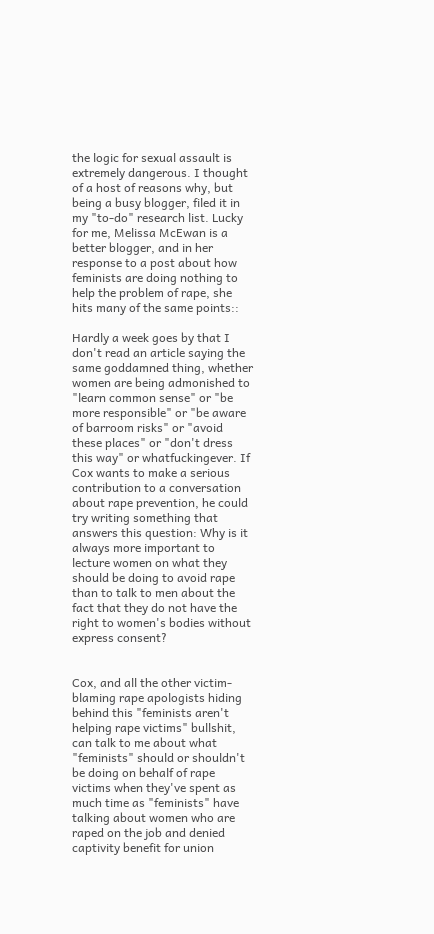the logic for sexual assault is extremely dangerous. I thought of a host of reasons why, but being a busy blogger, filed it in my "to-do" research list. Lucky for me, Melissa McEwan is a better blogger, and in her response to a post about how feminists are doing nothing to help the problem of rape, she hits many of the same points::

Hardly a week goes by that I don't read an article saying the same goddamned thing, whether women are being admonished to "learn common sense" or "be more responsible" or "be aware of barroom risks" or "avoid these places" or "don't dress this way" or whatfuckingever. If Cox wants to make a serious contribution to a conversation about rape prevention, he could try writing something that answers this question: Why is it always more important to lecture women on what they should be doing to avoid rape than to talk to men about the fact that they do not have the right to women's bodies without express consent?


Cox, and all the other victim-blaming rape apologists hiding behind this "feminists aren't helping rape victims" bullshit, can talk to me about what "feminists" should or shouldn't be doing on behalf of rape victims when they've spent as much time as "feminists" have talking about women who are raped on the job and denied captivity benefit for union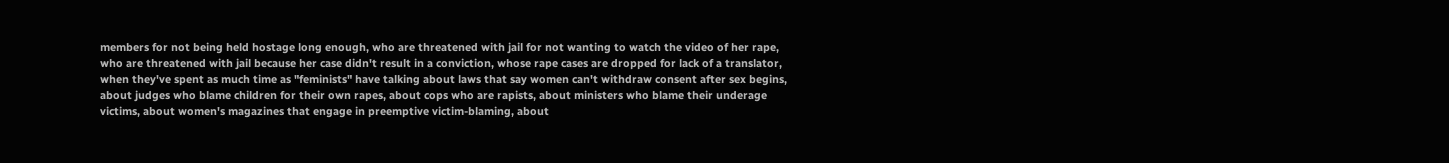members for not being held hostage long enough, who are threatened with jail for not wanting to watch the video of her rape, who are threatened with jail because her case didn't result in a conviction, whose rape cases are dropped for lack of a translator, when they've spent as much time as "feminists" have talking about laws that say women can't withdraw consent after sex begins, about judges who blame children for their own rapes, about cops who are rapists, about ministers who blame their underage victims, about women's magazines that engage in preemptive victim-blaming, about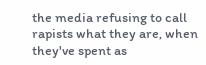the media refusing to call rapists what they are, when they've spent as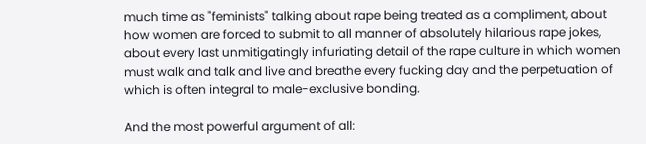much time as "feminists" talking about rape being treated as a compliment, about how women are forced to submit to all manner of absolutely hilarious rape jokes, about every last unmitigatingly infuriating detail of the rape culture in which women must walk and talk and live and breathe every fucking day and the perpetuation of which is often integral to male-exclusive bonding.

And the most powerful argument of all: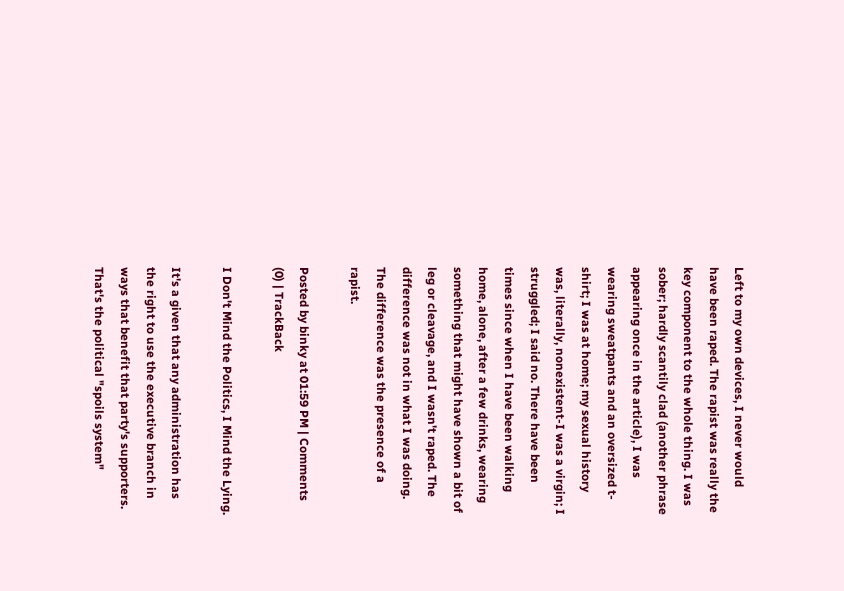Left to my own devices, I never would have been raped. The rapist was really the key component to the whole thing. I was sober; hardly scantily clad (another phrase appearing once in the article), I was wearing sweatpants and an oversized t-shirt; I was at home; my sexual history was, literally, nonexistent-I was a virgin; I struggled; I said no. There have been times since when I have been walking home, alone, after a few drinks, wearing something that might have shown a bit of leg or cleavage, and I wasn't raped. The difference was not in what I was doing. The difference was the presence of a rapist.

Posted by binky at 01:59 PM | Comments (0) | TrackBack

I Don't Mind the Politics, I Mind the Lying.

It's a given that any administration has the right to use the executive branch in ways that benefit that party's supporters. That's the political "spoils system"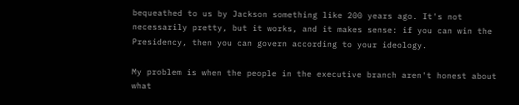bequeathed to us by Jackson something like 200 years ago. It's not necessarily pretty, but it works, and it makes sense: if you can win the Presidency, then you can govern according to your ideology.

My problem is when the people in the executive branch aren't honest about what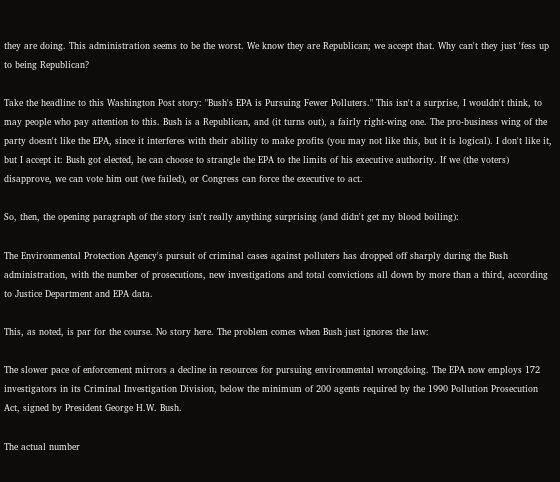they are doing. This administration seems to be the worst. We know they are Republican; we accept that. Why can't they just 'fess up to being Republican?

Take the headline to this Washington Post story: "Bush's EPA is Pursuing Fewer Polluters." This isn't a surprise, I wouldn't think, to may people who pay attention to this. Bush is a Republican, and (it turns out), a fairly right-wing one. The pro-business wing of the party doesn't like the EPA, since it interferes with their ability to make profits (you may not like this, but it is logical). I don't like it, but I accept it: Bush got elected, he can choose to strangle the EPA to the limits of his executive authority. If we (the voters) disapprove, we can vote him out (we failed), or Congress can force the executive to act.

So, then, the opening paragraph of the story isn't really anything surprising (and didn't get my blood boiling):

The Environmental Protection Agency's pursuit of criminal cases against polluters has dropped off sharply during the Bush administration, with the number of prosecutions, new investigations and total convictions all down by more than a third, according to Justice Department and EPA data.

This, as noted, is par for the course. No story here. The problem comes when Bush just ignores the law:

The slower pace of enforcement mirrors a decline in resources for pursuing environmental wrongdoing. The EPA now employs 172 investigators in its Criminal Investigation Division, below the minimum of 200 agents required by the 1990 Pollution Prosecution Act, signed by President George H.W. Bush.

The actual number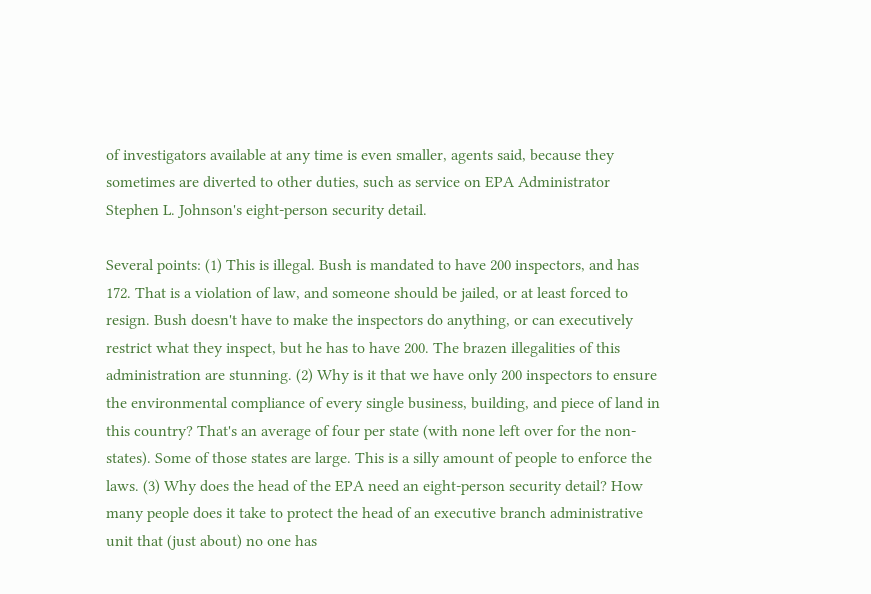of investigators available at any time is even smaller, agents said, because they sometimes are diverted to other duties, such as service on EPA Administrator Stephen L. Johnson's eight-person security detail.

Several points: (1) This is illegal. Bush is mandated to have 200 inspectors, and has 172. That is a violation of law, and someone should be jailed, or at least forced to resign. Bush doesn't have to make the inspectors do anything, or can executively restrict what they inspect, but he has to have 200. The brazen illegalities of this administration are stunning. (2) Why is it that we have only 200 inspectors to ensure the environmental compliance of every single business, building, and piece of land in this country? That's an average of four per state (with none left over for the non-states). Some of those states are large. This is a silly amount of people to enforce the laws. (3) Why does the head of the EPA need an eight-person security detail? How many people does it take to protect the head of an executive branch administrative unit that (just about) no one has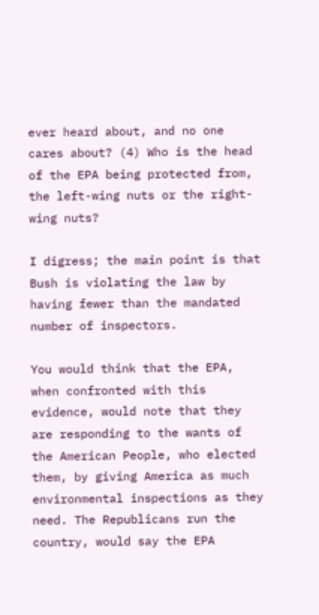ever heard about, and no one cares about? (4) Who is the head of the EPA being protected from, the left-wing nuts or the right-wing nuts?

I digress; the main point is that Bush is violating the law by having fewer than the mandated number of inspectors.

You would think that the EPA, when confronted with this evidence, would note that they are responding to the wants of the American People, who elected them, by giving America as much environmental inspections as they need. The Republicans run the country, would say the EPA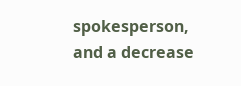spokesperson, and a decrease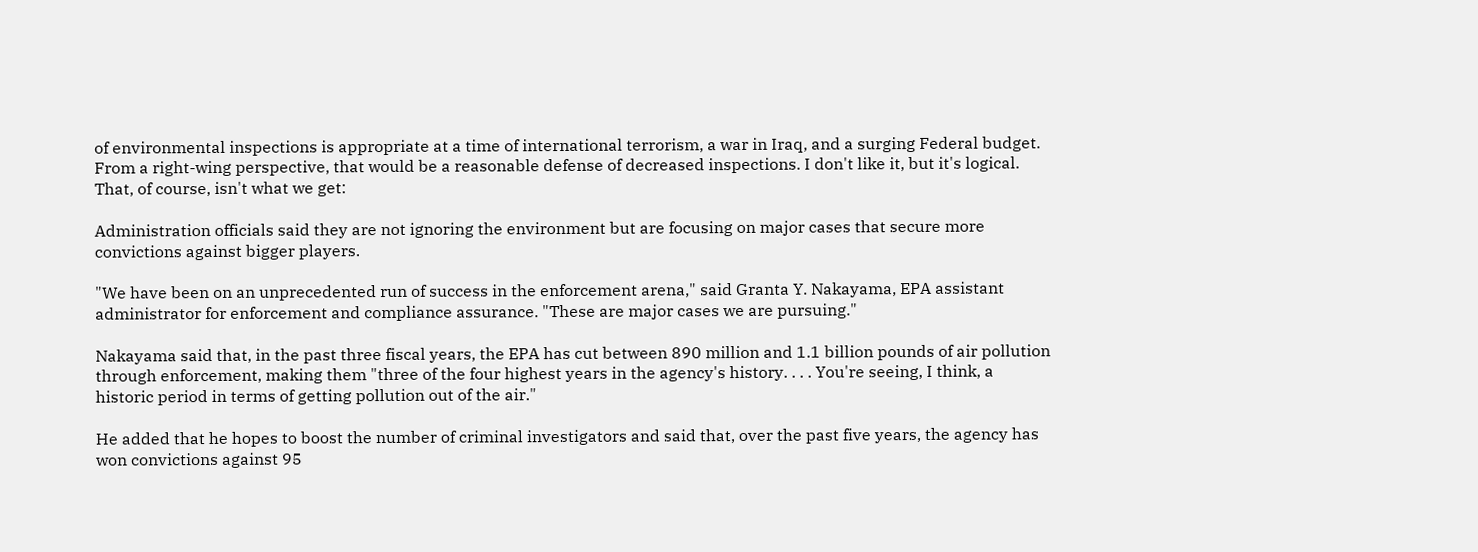of environmental inspections is appropriate at a time of international terrorism, a war in Iraq, and a surging Federal budget. From a right-wing perspective, that would be a reasonable defense of decreased inspections. I don't like it, but it's logical. That, of course, isn't what we get:

Administration officials said they are not ignoring the environment but are focusing on major cases that secure more convictions against bigger players.

"We have been on an unprecedented run of success in the enforcement arena," said Granta Y. Nakayama, EPA assistant administrator for enforcement and compliance assurance. "These are major cases we are pursuing."

Nakayama said that, in the past three fiscal years, the EPA has cut between 890 million and 1.1 billion pounds of air pollution through enforcement, making them "three of the four highest years in the agency's history. . . . You're seeing, I think, a historic period in terms of getting pollution out of the air."

He added that he hopes to boost the number of criminal investigators and said that, over the past five years, the agency has won convictions against 95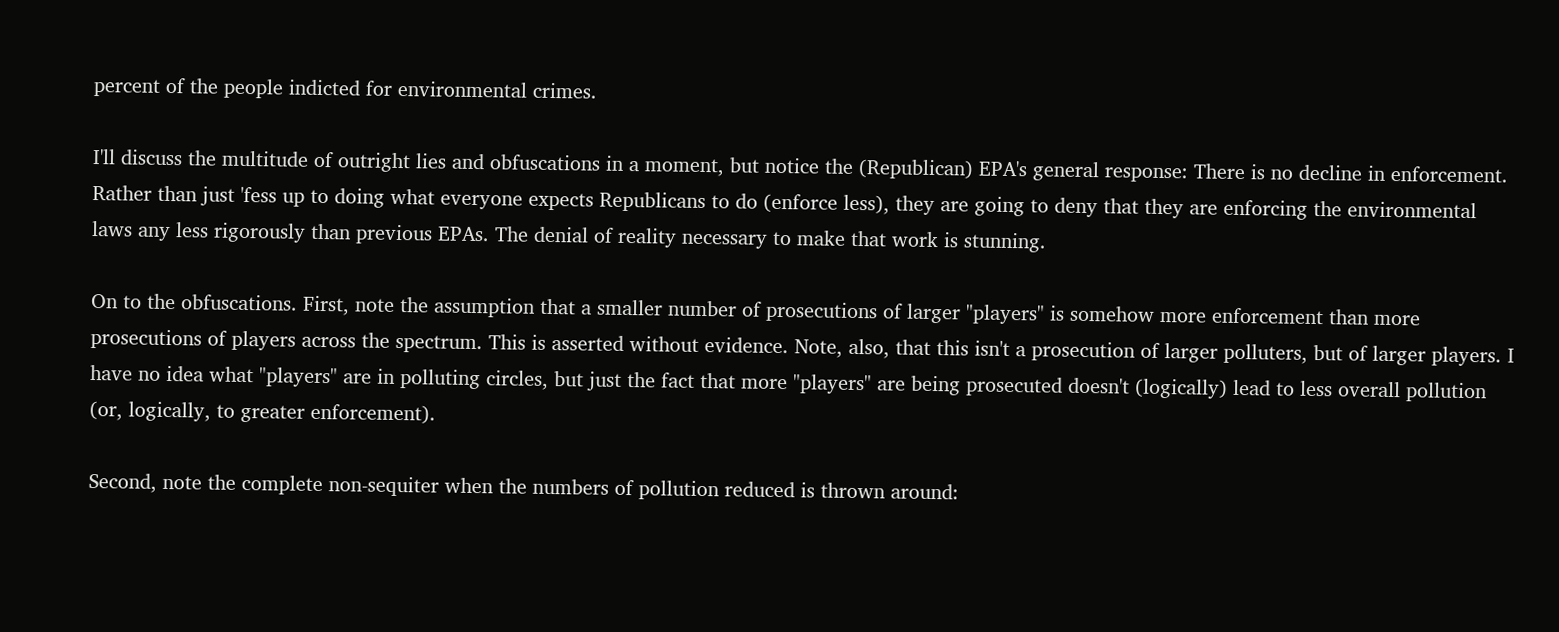percent of the people indicted for environmental crimes.

I'll discuss the multitude of outright lies and obfuscations in a moment, but notice the (Republican) EPA's general response: There is no decline in enforcement. Rather than just 'fess up to doing what everyone expects Republicans to do (enforce less), they are going to deny that they are enforcing the environmental laws any less rigorously than previous EPAs. The denial of reality necessary to make that work is stunning.

On to the obfuscations. First, note the assumption that a smaller number of prosecutions of larger "players" is somehow more enforcement than more prosecutions of players across the spectrum. This is asserted without evidence. Note, also, that this isn't a prosecution of larger polluters, but of larger players. I have no idea what "players" are in polluting circles, but just the fact that more "players" are being prosecuted doesn't (logically) lead to less overall pollution (or, logically, to greater enforcement).

Second, note the complete non-sequiter when the numbers of pollution reduced is thrown around: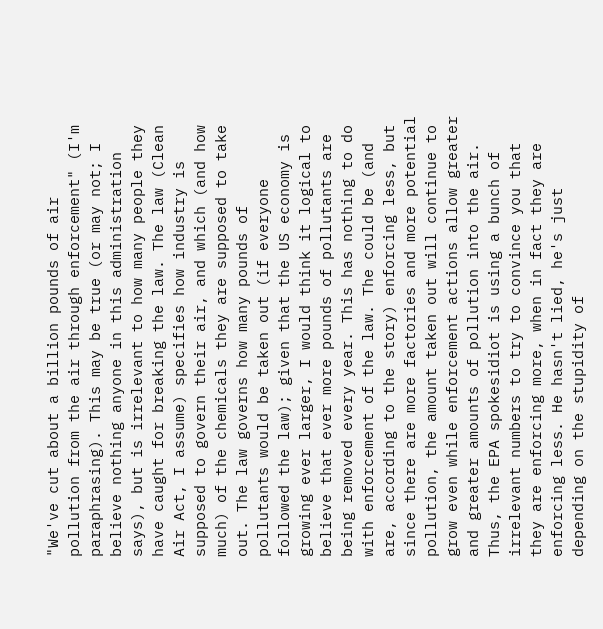"We've cut about a billion pounds of air pollution from the air through enforcement" (I'm paraphrasing). This may be true (or may not; I believe nothing anyone in this administration says), but is irrelevant to how many people they have caught for breaking the law. The law (Clean Air Act, I assume) specifies how industry is supposed to govern their air, and which (and how much) of the chemicals they are supposed to take out. The law governs how many pounds of pollutants would be taken out (if everyone followed the law); given that the US economy is growing ever larger, I would think it logical to believe that ever more pounds of pollutants are being removed every year. This has nothing to do with enforcement of the law. The could be (and are, according to the story) enforcing less, but since there are more factories and more potential pollution, the amount taken out will continue to grow even while enforcement actions allow greater and greater amounts of pollution into the air. Thus, the EPA spokesidiot is using a bunch of irrelevant numbers to try to convince you that they are enforcing more, when in fact they are enforcing less. He hasn't lied, he's just depending on the stupidity of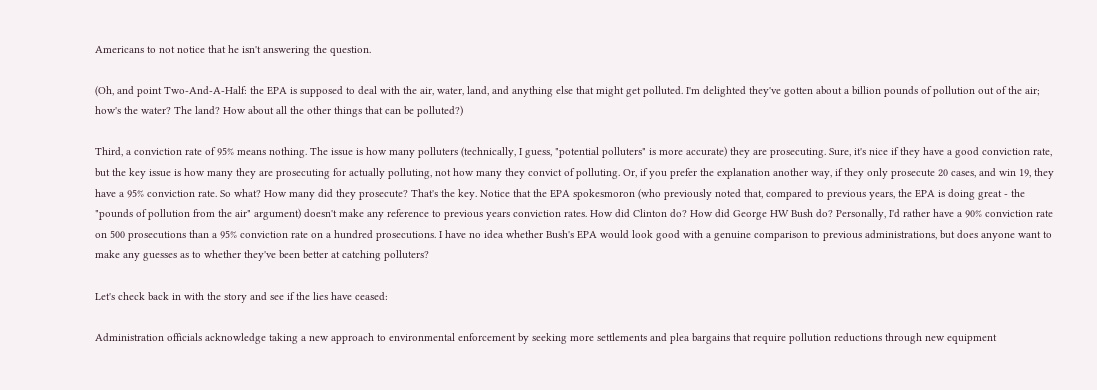Americans to not notice that he isn't answering the question.

(Oh, and point Two-And-A-Half: the EPA is supposed to deal with the air, water, land, and anything else that might get polluted. I'm delighted they've gotten about a billion pounds of pollution out of the air; how's the water? The land? How about all the other things that can be polluted?)

Third, a conviction rate of 95% means nothing. The issue is how many polluters (technically, I guess, "potential polluters" is more accurate) they are prosecuting. Sure, it's nice if they have a good conviction rate, but the key issue is how many they are prosecuting for actually polluting, not how many they convict of polluting. Or, if you prefer the explanation another way, if they only prosecute 20 cases, and win 19, they have a 95% conviction rate. So what? How many did they prosecute? That's the key. Notice that the EPA spokesmoron (who previously noted that, compared to previous years, the EPA is doing great - the "pounds of pollution from the air" argument) doesn't make any reference to previous years conviction rates. How did Clinton do? How did George HW Bush do? Personally, I'd rather have a 90% conviction rate on 500 prosecutions than a 95% conviction rate on a hundred prosecutions. I have no idea whether Bush's EPA would look good with a genuine comparison to previous administrations, but does anyone want to make any guesses as to whether they've been better at catching polluters?

Let's check back in with the story and see if the lies have ceased:

Administration officials acknowledge taking a new approach to environmental enforcement by seeking more settlements and plea bargains that require pollution reductions through new equipment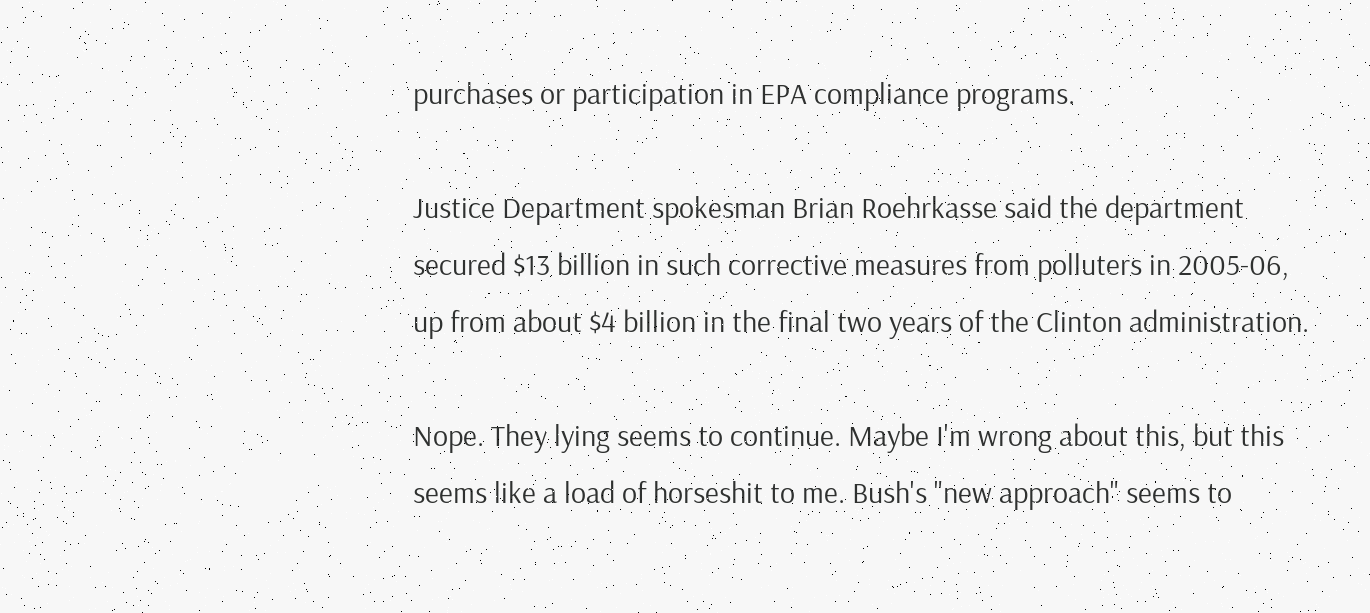purchases or participation in EPA compliance programs.

Justice Department spokesman Brian Roehrkasse said the department secured $13 billion in such corrective measures from polluters in 2005-06, up from about $4 billion in the final two years of the Clinton administration.

Nope. They lying seems to continue. Maybe I'm wrong about this, but this seems like a load of horseshit to me. Bush's "new approach" seems to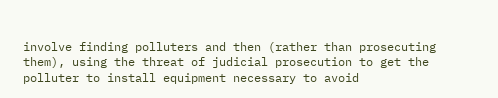involve finding polluters and then (rather than prosecuting them), using the threat of judicial prosecution to get the polluter to install equipment necessary to avoid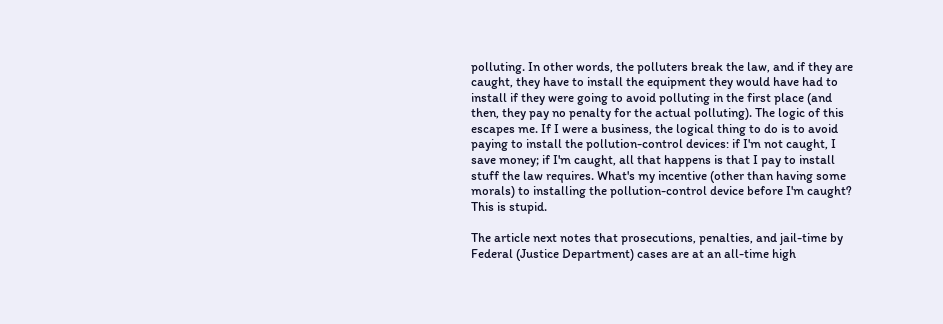polluting. In other words, the polluters break the law, and if they are caught, they have to install the equipment they would have had to install if they were going to avoid polluting in the first place (and then, they pay no penalty for the actual polluting). The logic of this escapes me. If I were a business, the logical thing to do is to avoid paying to install the pollution-control devices: if I'm not caught, I save money; if I'm caught, all that happens is that I pay to install stuff the law requires. What's my incentive (other than having some morals) to installing the pollution-control device before I'm caught? This is stupid.

The article next notes that prosecutions, penalties, and jail-time by Federal (Justice Department) cases are at an all-time high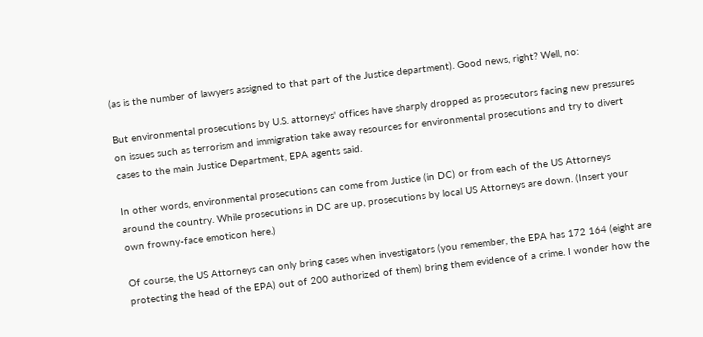(as is the number of lawyers assigned to that part of the Justice department). Good news, right? Well, no:

But environmental prosecutions by U.S. attorneys' offices have sharply dropped as prosecutors facing new pressures on issues such as terrorism and immigration take away resources for environmental prosecutions and try to divert cases to the main Justice Department, EPA agents said.

In other words, environmental prosecutions can come from Justice (in DC) or from each of the US Attorneys around the country. While prosecutions in DC are up, prosecutions by local US Attorneys are down. (Insert your own frowny-face emoticon here.)

Of course, the US Attorneys can only bring cases when investigators (you remember, the EPA has 172 164 (eight are protecting the head of the EPA) out of 200 authorized of them) bring them evidence of a crime. I wonder how the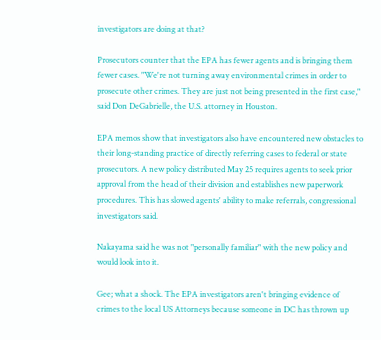investigators are doing at that?

Prosecutors counter that the EPA has fewer agents and is bringing them fewer cases. "We're not turning away environmental crimes in order to prosecute other crimes. They are just not being presented in the first case," said Don DeGabrielle, the U.S. attorney in Houston.

EPA memos show that investigators also have encountered new obstacles to their long-standing practice of directly referring cases to federal or state prosecutors. A new policy distributed May 25 requires agents to seek prior approval from the head of their division and establishes new paperwork procedures. This has slowed agents' ability to make referrals, congressional investigators said.

Nakayama said he was not "personally familiar" with the new policy and would look into it.

Gee; what a shock. The EPA investigators aren't bringing evidence of crimes to the local US Attorneys because someone in DC has thrown up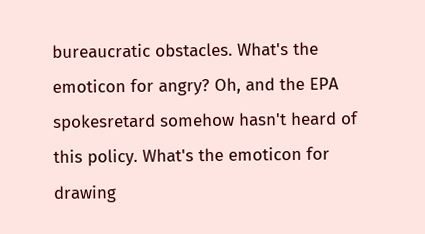bureaucratic obstacles. What's the emoticon for angry? Oh, and the EPA spokesretard somehow hasn't heard of this policy. What's the emoticon for drawing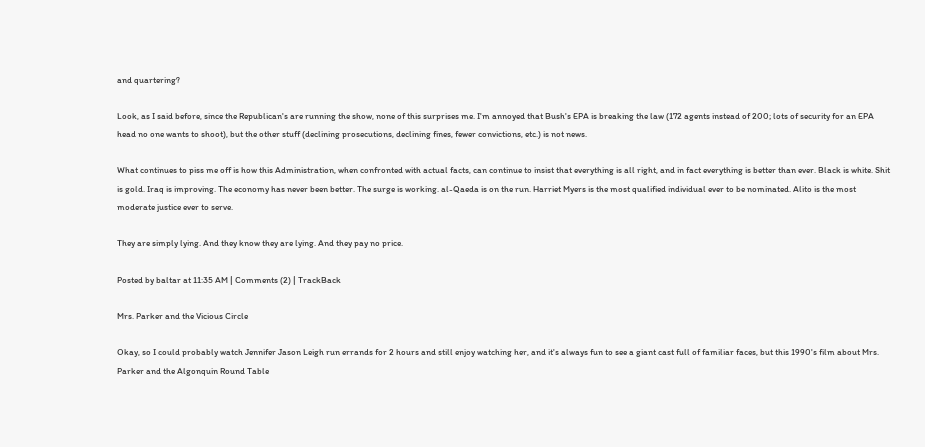and quartering?

Look, as I said before, since the Republican's are running the show, none of this surprises me. I'm annoyed that Bush's EPA is breaking the law (172 agents instead of 200; lots of security for an EPA head no one wants to shoot), but the other stuff (declining prosecutions, declining fines, fewer convictions, etc.) is not news.

What continues to piss me off is how this Administration, when confronted with actual facts, can continue to insist that everything is all right, and in fact everything is better than ever. Black is white. Shit is gold. Iraq is improving. The economy has never been better. The surge is working. al-Qaeda is on the run. Harriet Myers is the most qualified individual ever to be nominated. Alito is the most moderate justice ever to serve.

They are simply lying. And they know they are lying. And they pay no price.

Posted by baltar at 11:35 AM | Comments (2) | TrackBack

Mrs. Parker and the Vicious Circle

Okay, so I could probably watch Jennifer Jason Leigh run errands for 2 hours and still enjoy watching her, and it's always fun to see a giant cast full of familiar faces, but this 1990's film about Mrs. Parker and the Algonquin Round Table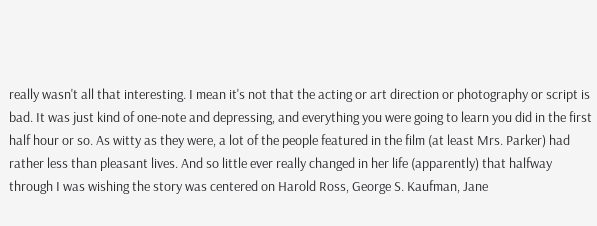really wasn't all that interesting. I mean it's not that the acting or art direction or photography or script is bad. It was just kind of one-note and depressing, and everything you were going to learn you did in the first half hour or so. As witty as they were, a lot of the people featured in the film (at least Mrs. Parker) had rather less than pleasant lives. And so little ever really changed in her life (apparently) that halfway through I was wishing the story was centered on Harold Ross, George S. Kaufman, Jane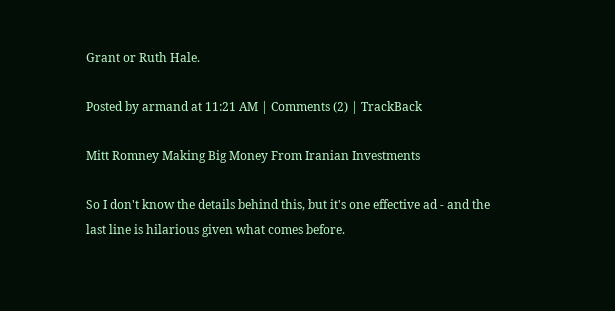Grant or Ruth Hale.

Posted by armand at 11:21 AM | Comments (2) | TrackBack

Mitt Romney Making Big Money From Iranian Investments

So I don't know the details behind this, but it's one effective ad - and the last line is hilarious given what comes before.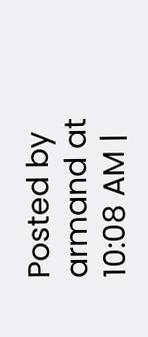Posted by armand at 10:08 AM |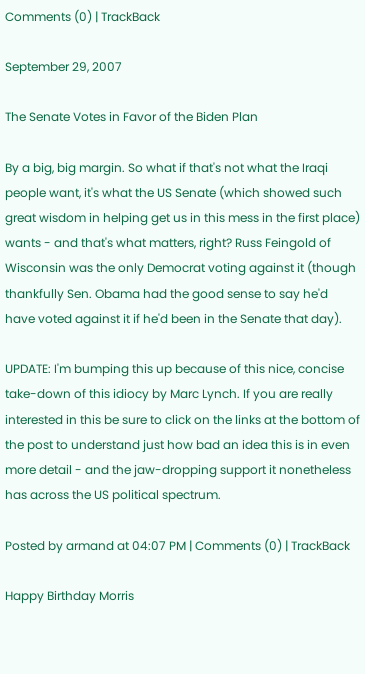Comments (0) | TrackBack

September 29, 2007

The Senate Votes in Favor of the Biden Plan

By a big, big margin. So what if that's not what the Iraqi people want, it's what the US Senate (which showed such great wisdom in helping get us in this mess in the first place) wants - and that's what matters, right? Russ Feingold of Wisconsin was the only Democrat voting against it (though thankfully Sen. Obama had the good sense to say he'd have voted against it if he'd been in the Senate that day).

UPDATE: I'm bumping this up because of this nice, concise take-down of this idiocy by Marc Lynch. If you are really interested in this be sure to click on the links at the bottom of the post to understand just how bad an idea this is in even more detail - and the jaw-dropping support it nonetheless has across the US political spectrum.

Posted by armand at 04:07 PM | Comments (0) | TrackBack

Happy Birthday Morris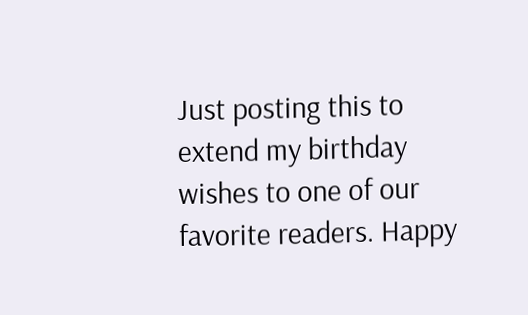Just posting this to extend my birthday wishes to one of our favorite readers. Happy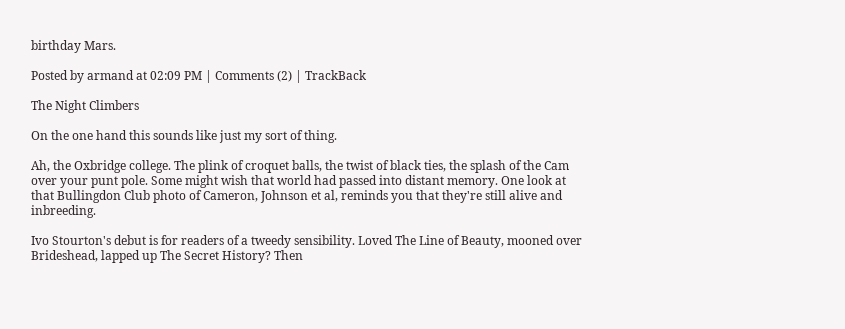birthday Mars.

Posted by armand at 02:09 PM | Comments (2) | TrackBack

The Night Climbers

On the one hand this sounds like just my sort of thing.

Ah, the Oxbridge college. The plink of croquet balls, the twist of black ties, the splash of the Cam over your punt pole. Some might wish that world had passed into distant memory. One look at that Bullingdon Club photo of Cameron, Johnson et al, reminds you that they're still alive and inbreeding.

Ivo Stourton's debut is for readers of a tweedy sensibility. Loved The Line of Beauty, mooned over Brideshead, lapped up The Secret History? Then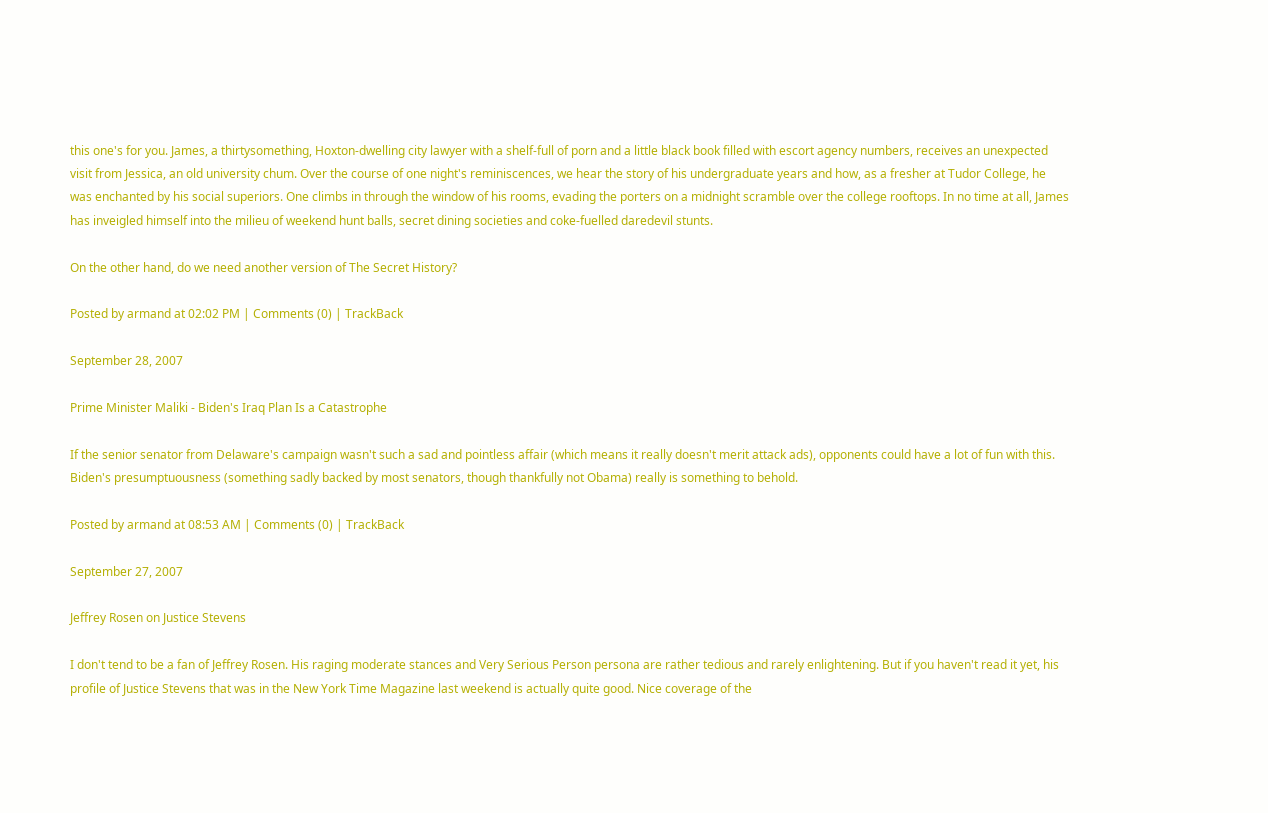this one's for you. James, a thirtysomething, Hoxton-dwelling city lawyer with a shelf-full of porn and a little black book filled with escort agency numbers, receives an unexpected visit from Jessica, an old university chum. Over the course of one night's reminiscences, we hear the story of his undergraduate years and how, as a fresher at Tudor College, he was enchanted by his social superiors. One climbs in through the window of his rooms, evading the porters on a midnight scramble over the college rooftops. In no time at all, James has inveigled himself into the milieu of weekend hunt balls, secret dining societies and coke-fuelled daredevil stunts.

On the other hand, do we need another version of The Secret History?

Posted by armand at 02:02 PM | Comments (0) | TrackBack

September 28, 2007

Prime Minister Maliki - Biden's Iraq Plan Is a Catastrophe

If the senior senator from Delaware's campaign wasn't such a sad and pointless affair (which means it really doesn't merit attack ads), opponents could have a lot of fun with this. Biden's presumptuousness (something sadly backed by most senators, though thankfully not Obama) really is something to behold.

Posted by armand at 08:53 AM | Comments (0) | TrackBack

September 27, 2007

Jeffrey Rosen on Justice Stevens

I don't tend to be a fan of Jeffrey Rosen. His raging moderate stances and Very Serious Person persona are rather tedious and rarely enlightening. But if you haven't read it yet, his profile of Justice Stevens that was in the New York Time Magazine last weekend is actually quite good. Nice coverage of the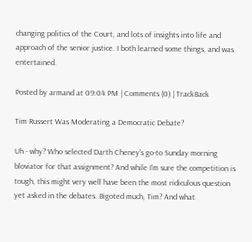changing politics of the Court, and lots of insights into life and approach of the senior justice. I both learned some things, and was entertained.

Posted by armand at 09:04 PM | Comments (0) | TrackBack

Tim Russert Was Moderating a Democratic Debate?

Uh - why? Who selected Darth Cheney's go-to Sunday morning bloviator for that assignment? And while I'm sure the competition is tough, this might very well have been the most ridiculous question yet asked in the debates. Bigoted much, Tim? And what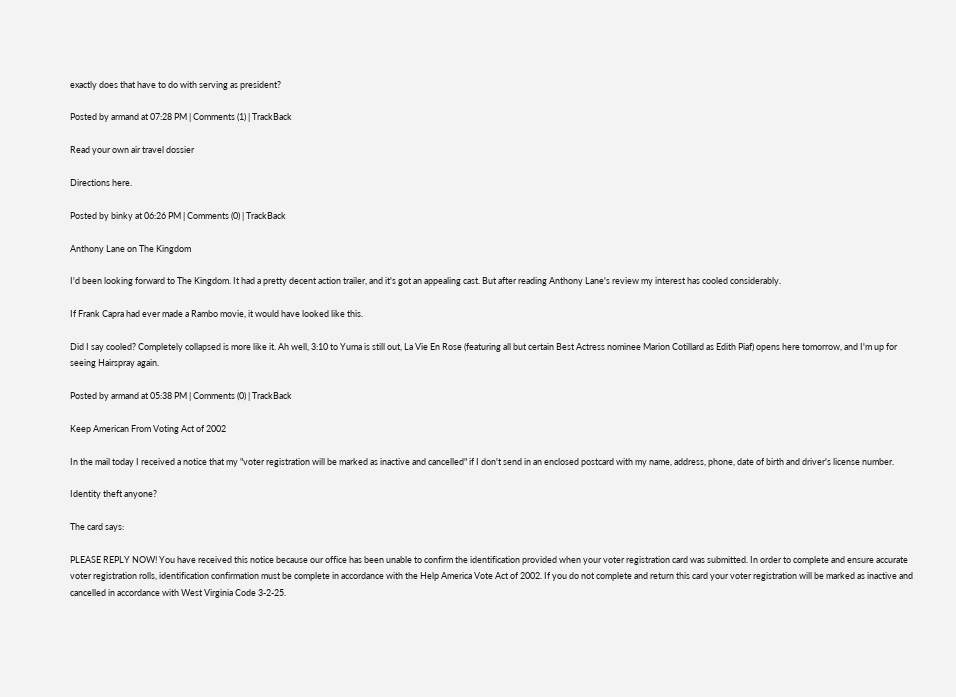exactly does that have to do with serving as president?

Posted by armand at 07:28 PM | Comments (1) | TrackBack

Read your own air travel dossier

Directions here.

Posted by binky at 06:26 PM | Comments (0) | TrackBack

Anthony Lane on The Kingdom

I'd been looking forward to The Kingdom. It had a pretty decent action trailer, and it's got an appealing cast. But after reading Anthony Lane's review my interest has cooled considerably.

If Frank Capra had ever made a Rambo movie, it would have looked like this.

Did I say cooled? Completely collapsed is more like it. Ah well, 3:10 to Yuma is still out, La Vie En Rose (featuring all but certain Best Actress nominee Marion Cotillard as Edith Piaf) opens here tomorrow, and I'm up for seeing Hairspray again.

Posted by armand at 05:38 PM | Comments (0) | TrackBack

Keep American From Voting Act of 2002

In the mail today I received a notice that my "voter registration will be marked as inactive and cancelled" if I don't send in an enclosed postcard with my name, address, phone, date of birth and driver's license number.

Identity theft anyone?

The card says:

PLEASE REPLY NOW! You have received this notice because our office has been unable to confirm the identification provided when your voter registration card was submitted. In order to complete and ensure accurate voter registration rolls, identification confirmation must be complete in accordance with the Help America Vote Act of 2002. If you do not complete and return this card your voter registration will be marked as inactive and cancelled in accordance with West Virginia Code 3-2-25.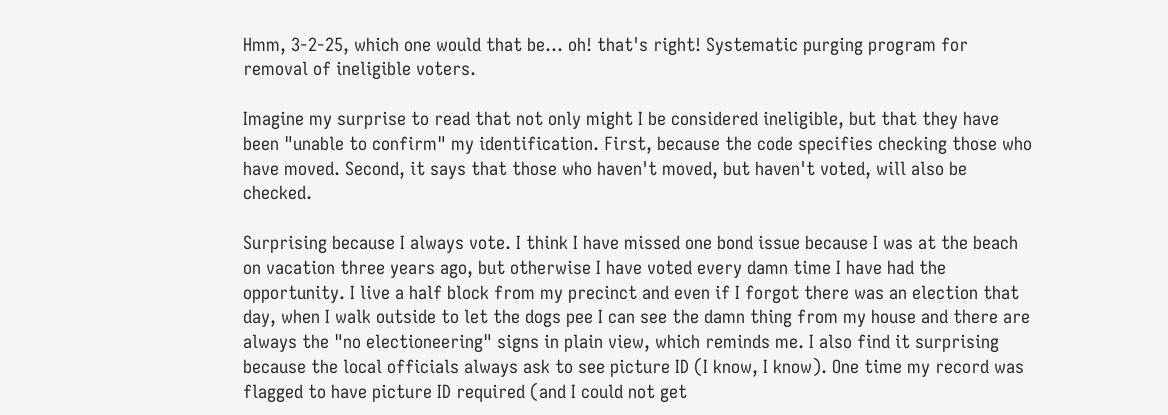Hmm, 3-2-25, which one would that be... oh! that's right! Systematic purging program for removal of ineligible voters.

Imagine my surprise to read that not only might I be considered ineligible, but that they have been "unable to confirm" my identification. First, because the code specifies checking those who have moved. Second, it says that those who haven't moved, but haven't voted, will also be checked.

Surprising because I always vote. I think I have missed one bond issue because I was at the beach on vacation three years ago, but otherwise I have voted every damn time I have had the opportunity. I live a half block from my precinct and even if I forgot there was an election that day, when I walk outside to let the dogs pee I can see the damn thing from my house and there are always the "no electioneering" signs in plain view, which reminds me. I also find it surprising because the local officials always ask to see picture ID (I know, I know). One time my record was flagged to have picture ID required (and I could not get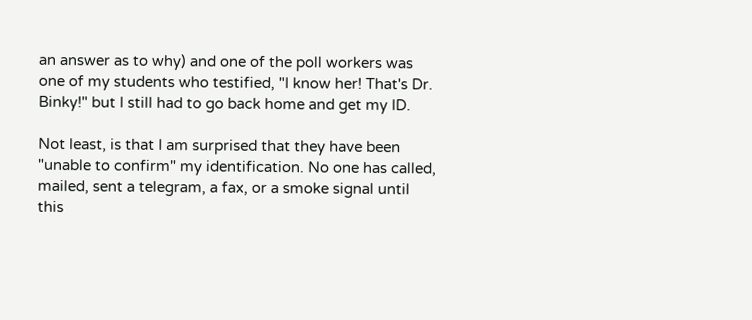an answer as to why) and one of the poll workers was one of my students who testified, "I know her! That's Dr. Binky!" but I still had to go back home and get my ID.

Not least, is that I am surprised that they have been "unable to confirm" my identification. No one has called, mailed, sent a telegram, a fax, or a smoke signal until this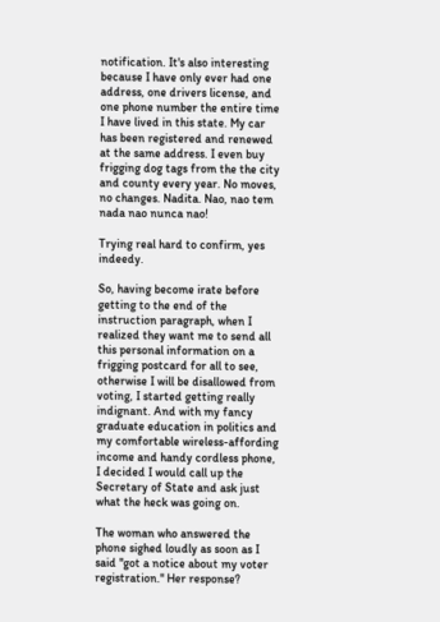notification. It's also interesting because I have only ever had one address, one drivers license, and one phone number the entire time I have lived in this state. My car has been registered and renewed at the same address. I even buy frigging dog tags from the the city and county every year. No moves, no changes. Nadita. Nao, nao tem nada nao nunca nao!

Trying real hard to confirm, yes indeedy.

So, having become irate before getting to the end of the instruction paragraph, when I realized they want me to send all this personal information on a frigging postcard for all to see, otherwise I will be disallowed from voting, I started getting really indignant. And with my fancy graduate education in politics and my comfortable wireless-affording income and handy cordless phone, I decided I would call up the Secretary of State and ask just what the heck was going on.

The woman who answered the phone sighed loudly as soon as I said "got a notice about my voter registration." Her response?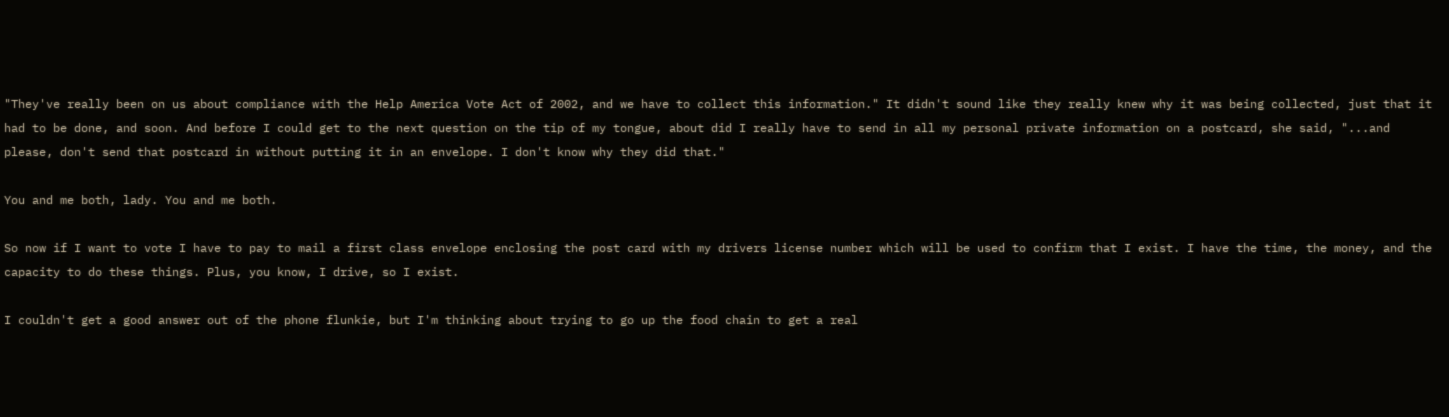"They've really been on us about compliance with the Help America Vote Act of 2002, and we have to collect this information." It didn't sound like they really knew why it was being collected, just that it had to be done, and soon. And before I could get to the next question on the tip of my tongue, about did I really have to send in all my personal private information on a postcard, she said, "...and please, don't send that postcard in without putting it in an envelope. I don't know why they did that."

You and me both, lady. You and me both.

So now if I want to vote I have to pay to mail a first class envelope enclosing the post card with my drivers license number which will be used to confirm that I exist. I have the time, the money, and the capacity to do these things. Plus, you know, I drive, so I exist.

I couldn't get a good answer out of the phone flunkie, but I'm thinking about trying to go up the food chain to get a real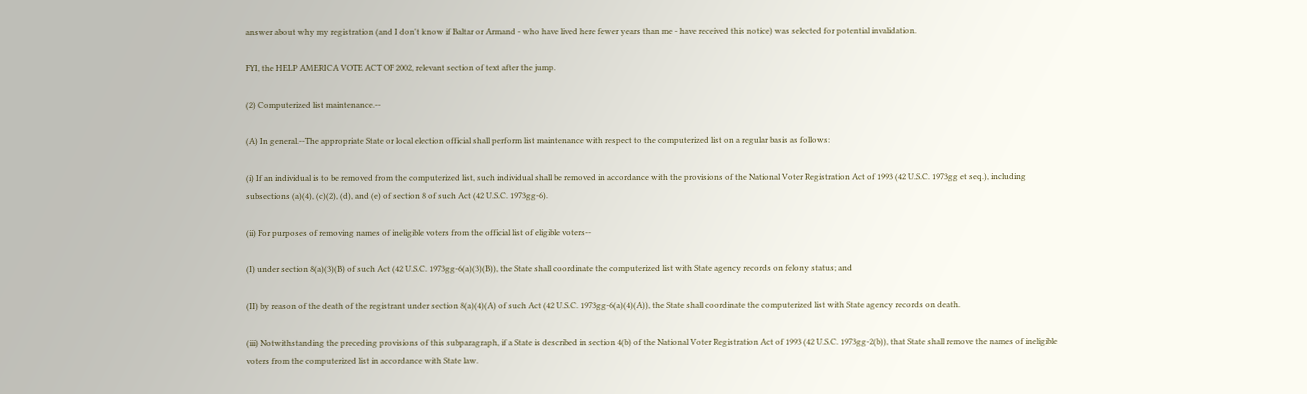answer about why my registration (and I don't know if Baltar or Armand - who have lived here fewer years than me - have received this notice) was selected for potential invalidation.

FYI, the HELP AMERICA VOTE ACT OF 2002, relevant section of text after the jump.

(2) Computerized list maintenance.--

(A) In general.--The appropriate State or local election official shall perform list maintenance with respect to the computerized list on a regular basis as follows:

(i) If an individual is to be removed from the computerized list, such individual shall be removed in accordance with the provisions of the National Voter Registration Act of 1993 (42 U.S.C. 1973gg et seq.), including subsections (a)(4), (c)(2), (d), and (e) of section 8 of such Act (42 U.S.C. 1973gg-6).

(ii) For purposes of removing names of ineligible voters from the official list of eligible voters--

(I) under section 8(a)(3)(B) of such Act (42 U.S.C. 1973gg-6(a)(3)(B)), the State shall coordinate the computerized list with State agency records on felony status; and

(II) by reason of the death of the registrant under section 8(a)(4)(A) of such Act (42 U.S.C. 1973gg-6(a)(4)(A)), the State shall coordinate the computerized list with State agency records on death.

(iii) Notwithstanding the preceding provisions of this subparagraph, if a State is described in section 4(b) of the National Voter Registration Act of 1993 (42 U.S.C. 1973gg-2(b)), that State shall remove the names of ineligible voters from the computerized list in accordance with State law.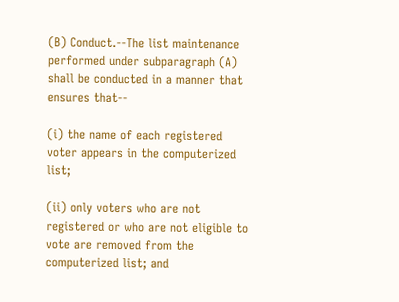(B) Conduct.--The list maintenance performed under subparagraph (A) shall be conducted in a manner that ensures that--

(i) the name of each registered voter appears in the computerized list;

(ii) only voters who are not registered or who are not eligible to vote are removed from the computerized list; and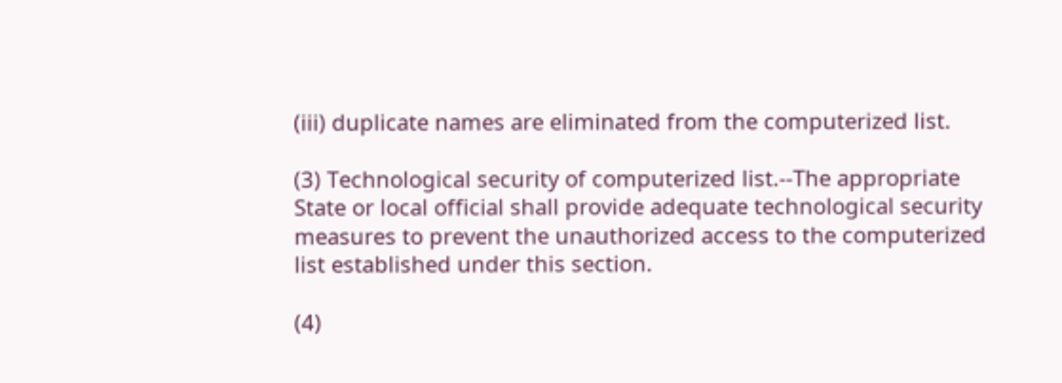(iii) duplicate names are eliminated from the computerized list.

(3) Technological security of computerized list.--The appropriate State or local official shall provide adequate technological security measures to prevent the unauthorized access to the computerized list established under this section.

(4)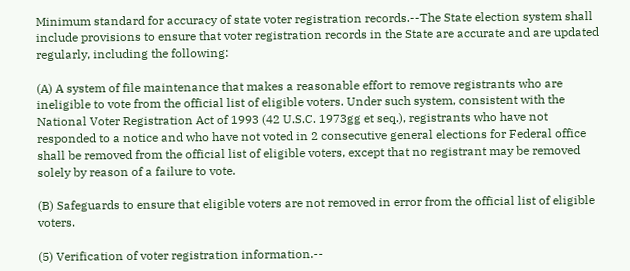Minimum standard for accuracy of state voter registration records.--The State election system shall include provisions to ensure that voter registration records in the State are accurate and are updated regularly, including the following:

(A) A system of file maintenance that makes a reasonable effort to remove registrants who are ineligible to vote from the official list of eligible voters. Under such system, consistent with the National Voter Registration Act of 1993 (42 U.S.C. 1973gg et seq.), registrants who have not responded to a notice and who have not voted in 2 consecutive general elections for Federal office shall be removed from the official list of eligible voters, except that no registrant may be removed solely by reason of a failure to vote.

(B) Safeguards to ensure that eligible voters are not removed in error from the official list of eligible voters.

(5) Verification of voter registration information.--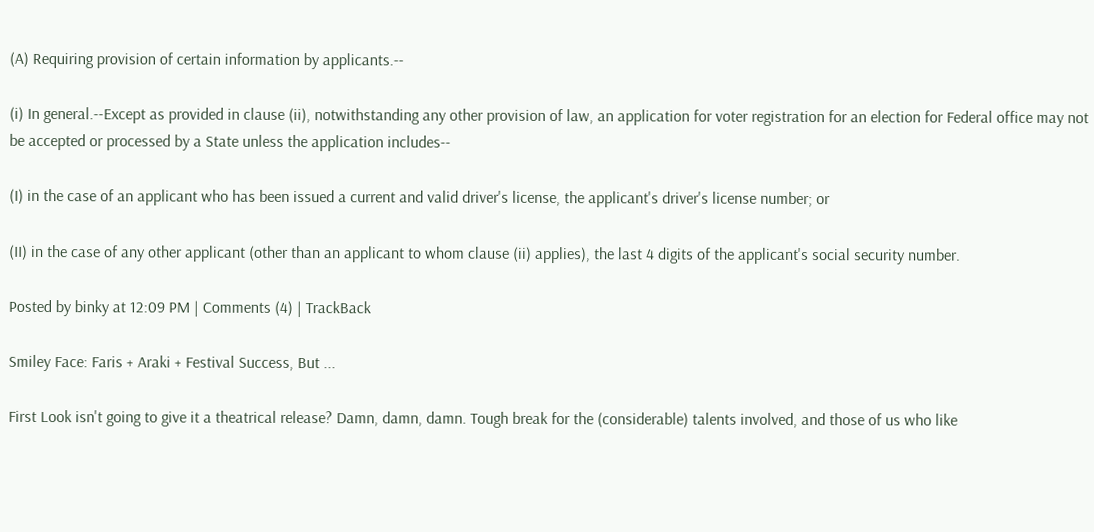(A) Requiring provision of certain information by applicants.--

(i) In general.--Except as provided in clause (ii), notwithstanding any other provision of law, an application for voter registration for an election for Federal office may not be accepted or processed by a State unless the application includes--

(I) in the case of an applicant who has been issued a current and valid driver's license, the applicant's driver's license number; or

(II) in the case of any other applicant (other than an applicant to whom clause (ii) applies), the last 4 digits of the applicant's social security number.

Posted by binky at 12:09 PM | Comments (4) | TrackBack

Smiley Face: Faris + Araki + Festival Success, But ...

First Look isn't going to give it a theatrical release? Damn, damn, damn. Tough break for the (considerable) talents involved, and those of us who like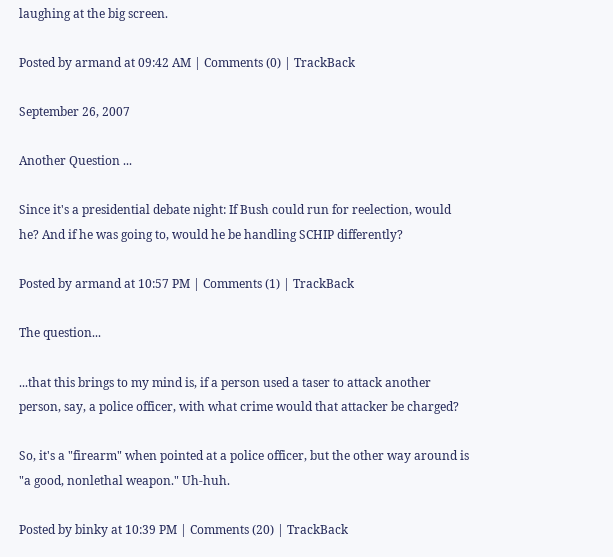laughing at the big screen.

Posted by armand at 09:42 AM | Comments (0) | TrackBack

September 26, 2007

Another Question ...

Since it's a presidential debate night: If Bush could run for reelection, would he? And if he was going to, would he be handling SCHIP differently?

Posted by armand at 10:57 PM | Comments (1) | TrackBack

The question...

...that this brings to my mind is, if a person used a taser to attack another person, say, a police officer, with what crime would that attacker be charged?

So, it's a "firearm" when pointed at a police officer, but the other way around is "a good, nonlethal weapon." Uh-huh.

Posted by binky at 10:39 PM | Comments (20) | TrackBack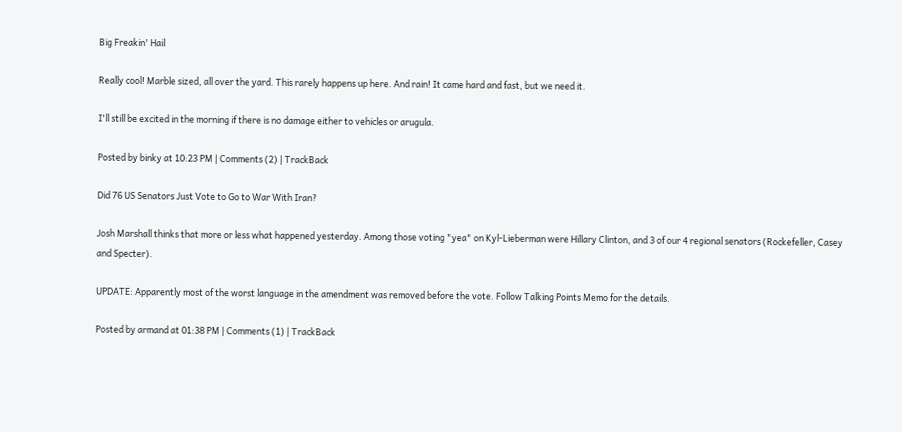Big Freakin' Hail

Really cool! Marble sized, all over the yard. This rarely happens up here. And rain! It came hard and fast, but we need it.

I'll still be excited in the morning if there is no damage either to vehicles or arugula.

Posted by binky at 10:23 PM | Comments (2) | TrackBack

Did 76 US Senators Just Vote to Go to War With Iran?

Josh Marshall thinks that more or less what happened yesterday. Among those voting "yea" on Kyl-Lieberman were Hillary Clinton, and 3 of our 4 regional senators (Rockefeller, Casey and Specter).

UPDATE: Apparently most of the worst language in the amendment was removed before the vote. Follow Talking Points Memo for the details.

Posted by armand at 01:38 PM | Comments (1) | TrackBack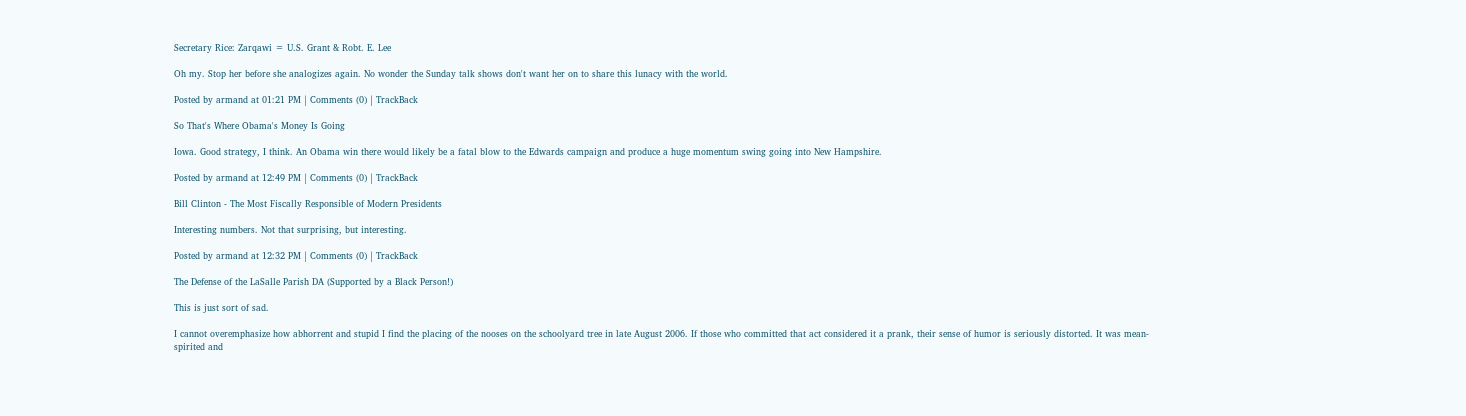Secretary Rice: Zarqawi = U.S. Grant & Robt. E. Lee

Oh my. Stop her before she analogizes again. No wonder the Sunday talk shows don't want her on to share this lunacy with the world.

Posted by armand at 01:21 PM | Comments (0) | TrackBack

So That's Where Obama's Money Is Going

Iowa. Good strategy, I think. An Obama win there would likely be a fatal blow to the Edwards campaign and produce a huge momentum swing going into New Hampshire.

Posted by armand at 12:49 PM | Comments (0) | TrackBack

Bill Clinton - The Most Fiscally Responsible of Modern Presidents

Interesting numbers. Not that surprising, but interesting.

Posted by armand at 12:32 PM | Comments (0) | TrackBack

The Defense of the LaSalle Parish DA (Supported by a Black Person!)

This is just sort of sad.

I cannot overemphasize how abhorrent and stupid I find the placing of the nooses on the schoolyard tree in late August 2006. If those who committed that act considered it a prank, their sense of humor is seriously distorted. It was mean-spirited and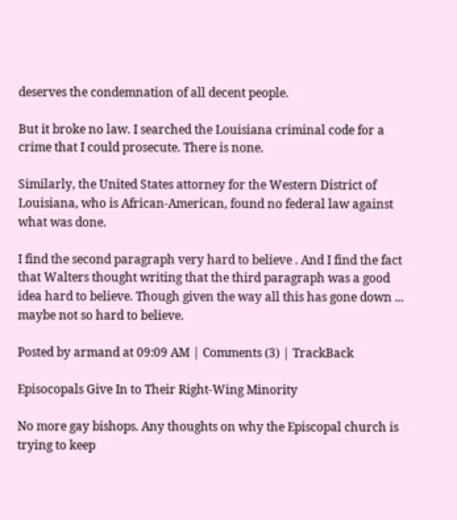deserves the condemnation of all decent people.

But it broke no law. I searched the Louisiana criminal code for a crime that I could prosecute. There is none.

Similarly, the United States attorney for the Western District of Louisiana, who is African-American, found no federal law against what was done.

I find the second paragraph very hard to believe . And I find the fact that Walters thought writing that the third paragraph was a good idea hard to believe. Though given the way all this has gone down ... maybe not so hard to believe.

Posted by armand at 09:09 AM | Comments (3) | TrackBack

Episocopals Give In to Their Right-Wing Minority

No more gay bishops. Any thoughts on why the Episcopal church is trying to keep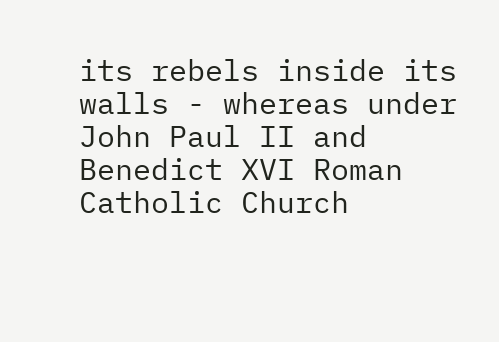its rebels inside its walls - whereas under John Paul II and Benedict XVI Roman Catholic Church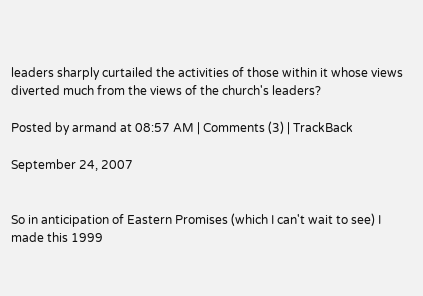leaders sharply curtailed the activities of those within it whose views diverted much from the views of the church's leaders?

Posted by armand at 08:57 AM | Comments (3) | TrackBack

September 24, 2007


So in anticipation of Eastern Promises (which I can't wait to see) I made this 1999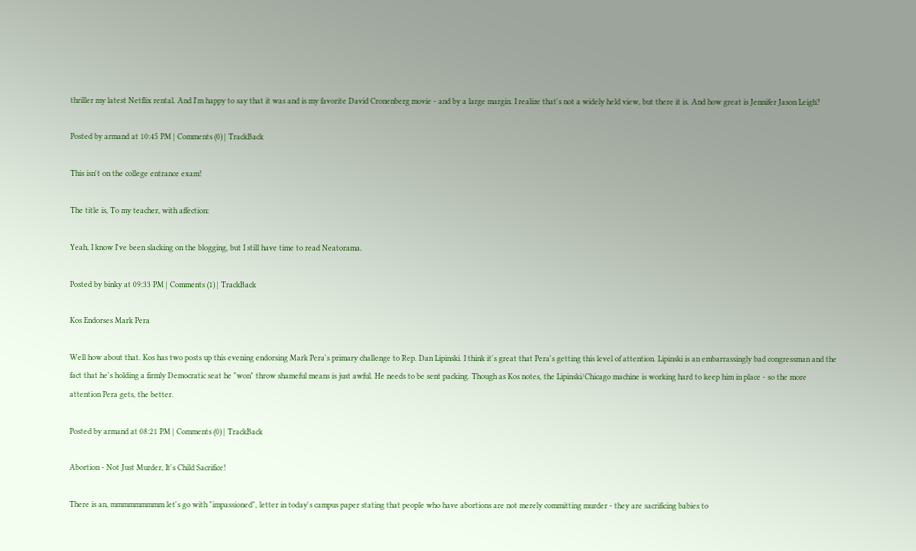thriller my latest Netflix rental. And I'm happy to say that it was and is my favorite David Cronenberg movie - and by a large margin. I realize that's not a widely held view, but there it is. And how great is Jennifer Jason Leigh?

Posted by armand at 10:45 PM | Comments (0) | TrackBack

This isn't on the college entrance exam!

The title is, To my teacher, with affection:

Yeah, I know I've been slacking on the blogging, but I still have time to read Neatorama.

Posted by binky at 09:33 PM | Comments (1) | TrackBack

Kos Endorses Mark Pera

Well how about that. Kos has two posts up this evening endorsing Mark Pera's primary challenge to Rep. Dan Lipinski. I think it's great that Pera's getting this level of attention. Lipinski is an embarrassingly bad congressman and the fact that he's holding a firmly Democratic seat he "won" throw shameful means is just awful. He needs to be sent packing. Though as Kos notes, the Lipinski/Chicago machine is working hard to keep him in place - so the more attention Pera gets, the better.

Posted by armand at 08:21 PM | Comments (0) | TrackBack

Abortion - Not Just Murder, It's Child Sacrifice!

There is an, mmmmmmmmm let's go with "impassioned", letter in today's campus paper stating that people who have abortions are not merely committing murder - they are sacrificing babies to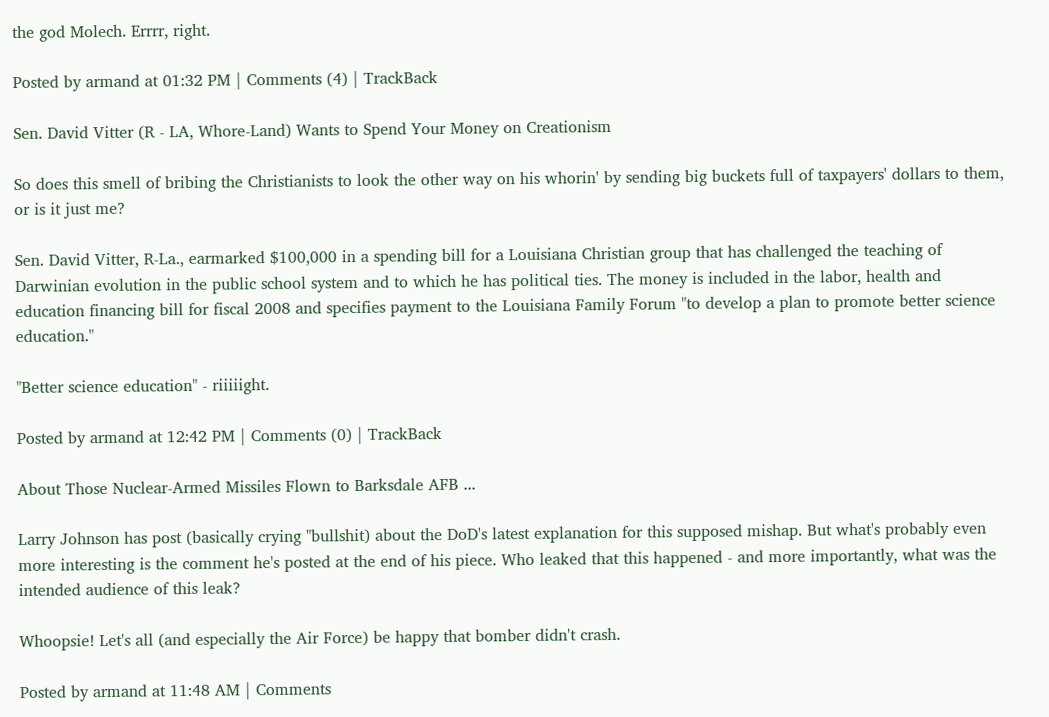the god Molech. Errrr, right.

Posted by armand at 01:32 PM | Comments (4) | TrackBack

Sen. David Vitter (R - LA, Whore-Land) Wants to Spend Your Money on Creationism

So does this smell of bribing the Christianists to look the other way on his whorin' by sending big buckets full of taxpayers' dollars to them, or is it just me?

Sen. David Vitter, R-La., earmarked $100,000 in a spending bill for a Louisiana Christian group that has challenged the teaching of Darwinian evolution in the public school system and to which he has political ties. The money is included in the labor, health and education financing bill for fiscal 2008 and specifies payment to the Louisiana Family Forum "to develop a plan to promote better science education."

"Better science education" - riiiiight.

Posted by armand at 12:42 PM | Comments (0) | TrackBack

About Those Nuclear-Armed Missiles Flown to Barksdale AFB ...

Larry Johnson has post (basically crying "bullshit) about the DoD's latest explanation for this supposed mishap. But what's probably even more interesting is the comment he's posted at the end of his piece. Who leaked that this happened - and more importantly, what was the intended audience of this leak?

Whoopsie! Let's all (and especially the Air Force) be happy that bomber didn't crash.

Posted by armand at 11:48 AM | Comments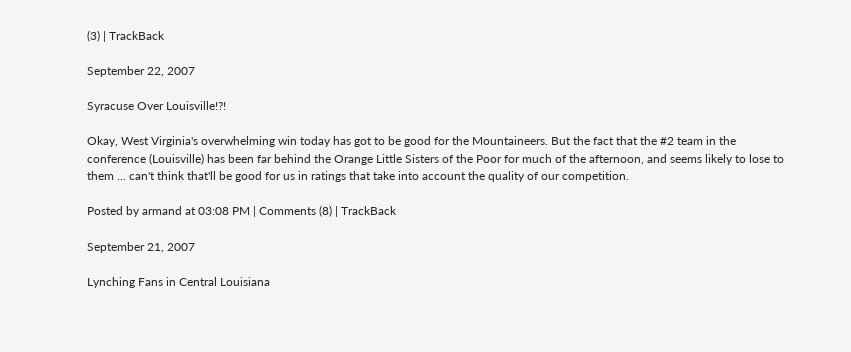(3) | TrackBack

September 22, 2007

Syracuse Over Louisville!?!

Okay, West Virginia's overwhelming win today has got to be good for the Mountaineers. But the fact that the #2 team in the conference (Louisville) has been far behind the Orange Little Sisters of the Poor for much of the afternoon, and seems likely to lose to them ... can't think that'll be good for us in ratings that take into account the quality of our competition.

Posted by armand at 03:08 PM | Comments (8) | TrackBack

September 21, 2007

Lynching Fans in Central Louisiana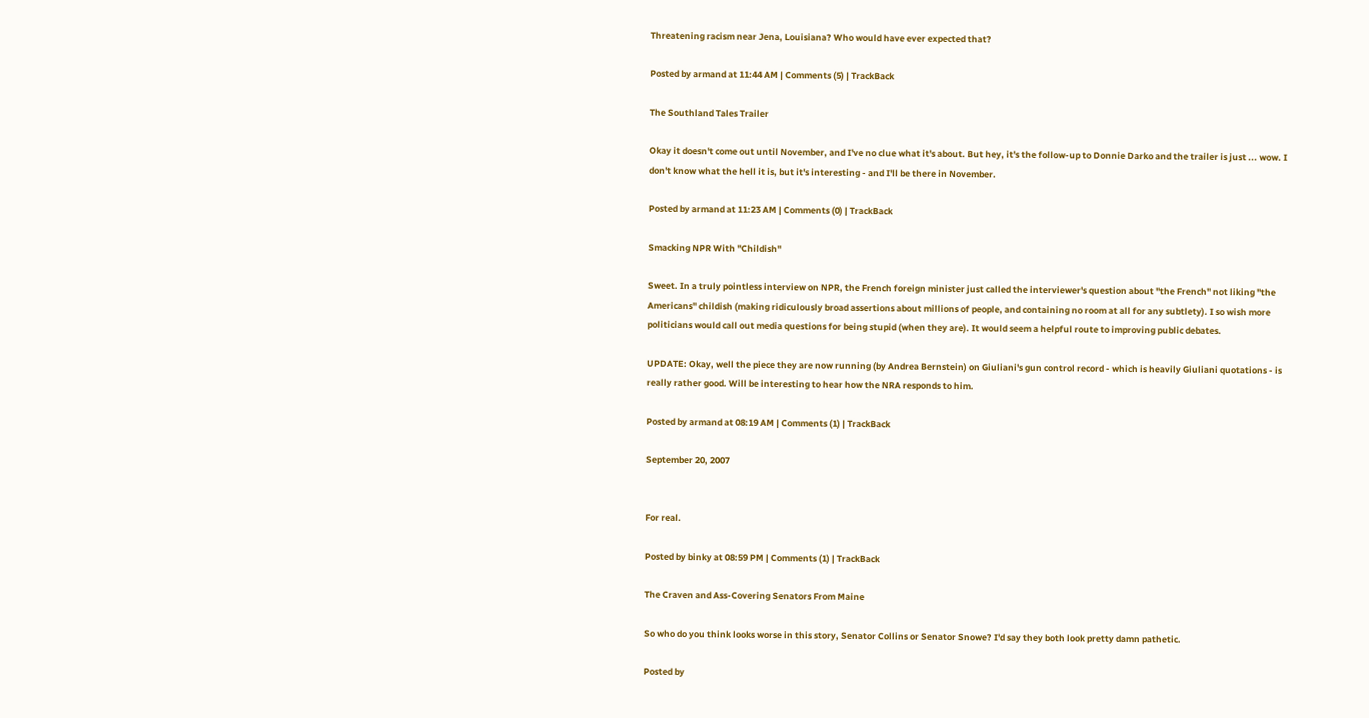Threatening racism near Jena, Louisiana? Who would have ever expected that?

Posted by armand at 11:44 AM | Comments (5) | TrackBack

The Southland Tales Trailer

Okay it doesn't come out until November, and I've no clue what it's about. But hey, it's the follow-up to Donnie Darko and the trailer is just ... wow. I don't know what the hell it is, but it's interesting - and I'll be there in November.

Posted by armand at 11:23 AM | Comments (0) | TrackBack

Smacking NPR With "Childish"

Sweet. In a truly pointless interview on NPR, the French foreign minister just called the interviewer's question about "the French" not liking "the Americans" childish (making ridiculously broad assertions about millions of people, and containing no room at all for any subtlety). I so wish more politicians would call out media questions for being stupid (when they are). It would seem a helpful route to improving public debates.

UPDATE: Okay, well the piece they are now running (by Andrea Bernstein) on Giuliani's gun control record - which is heavily Giuliani quotations - is really rather good. Will be interesting to hear how the NRA responds to him.

Posted by armand at 08:19 AM | Comments (1) | TrackBack

September 20, 2007


For real.

Posted by binky at 08:59 PM | Comments (1) | TrackBack

The Craven and Ass-Covering Senators From Maine

So who do you think looks worse in this story, Senator Collins or Senator Snowe? I'd say they both look pretty damn pathetic.

Posted by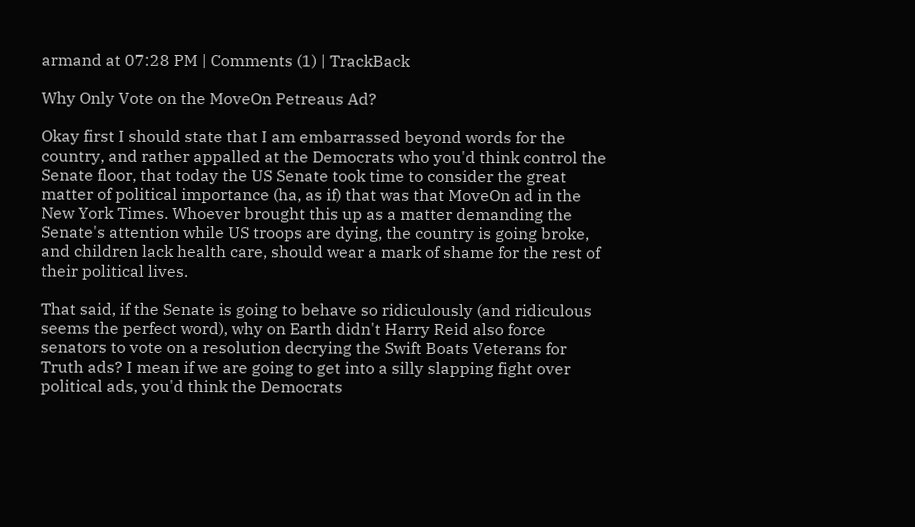armand at 07:28 PM | Comments (1) | TrackBack

Why Only Vote on the MoveOn Petreaus Ad?

Okay first I should state that I am embarrassed beyond words for the country, and rather appalled at the Democrats who you'd think control the Senate floor, that today the US Senate took time to consider the great matter of political importance (ha, as if) that was that MoveOn ad in the New York Times. Whoever brought this up as a matter demanding the Senate's attention while US troops are dying, the country is going broke, and children lack health care, should wear a mark of shame for the rest of their political lives.

That said, if the Senate is going to behave so ridiculously (and ridiculous seems the perfect word), why on Earth didn't Harry Reid also force senators to vote on a resolution decrying the Swift Boats Veterans for Truth ads? I mean if we are going to get into a silly slapping fight over political ads, you'd think the Democrats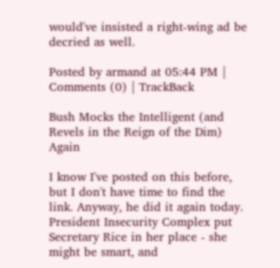would've insisted a right-wing ad be decried as well.

Posted by armand at 05:44 PM | Comments (0) | TrackBack

Bush Mocks the Intelligent (and Revels in the Reign of the Dim) Again

I know I've posted on this before, but I don't have time to find the link. Anyway, he did it again today. President Insecurity Complex put Secretary Rice in her place - she might be smart, and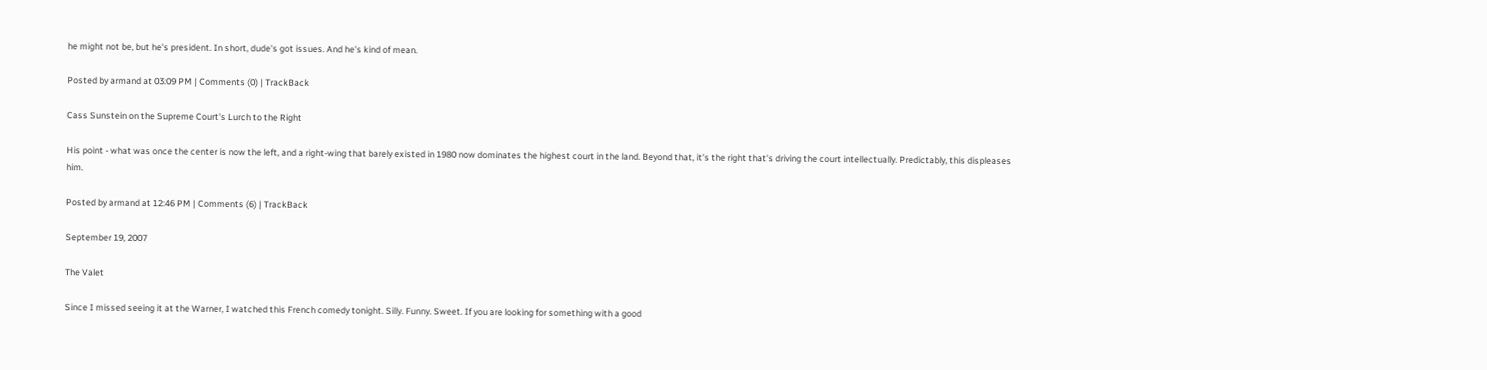he might not be, but he's president. In short, dude's got issues. And he's kind of mean.

Posted by armand at 03:09 PM | Comments (0) | TrackBack

Cass Sunstein on the Supreme Court's Lurch to the Right

His point - what was once the center is now the left, and a right-wing that barely existed in 1980 now dominates the highest court in the land. Beyond that, it's the right that's driving the court intellectually. Predictably, this displeases him.

Posted by armand at 12:46 PM | Comments (6) | TrackBack

September 19, 2007

The Valet

Since I missed seeing it at the Warner, I watched this French comedy tonight. Silly. Funny. Sweet. If you are looking for something with a good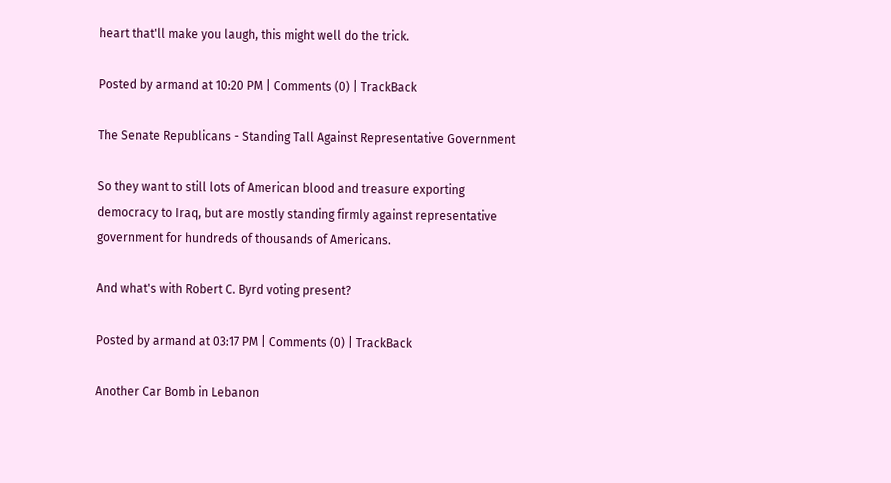heart that'll make you laugh, this might well do the trick.

Posted by armand at 10:20 PM | Comments (0) | TrackBack

The Senate Republicans - Standing Tall Against Representative Government

So they want to still lots of American blood and treasure exporting democracy to Iraq, but are mostly standing firmly against representative government for hundreds of thousands of Americans.

And what's with Robert C. Byrd voting present?

Posted by armand at 03:17 PM | Comments (0) | TrackBack

Another Car Bomb in Lebanon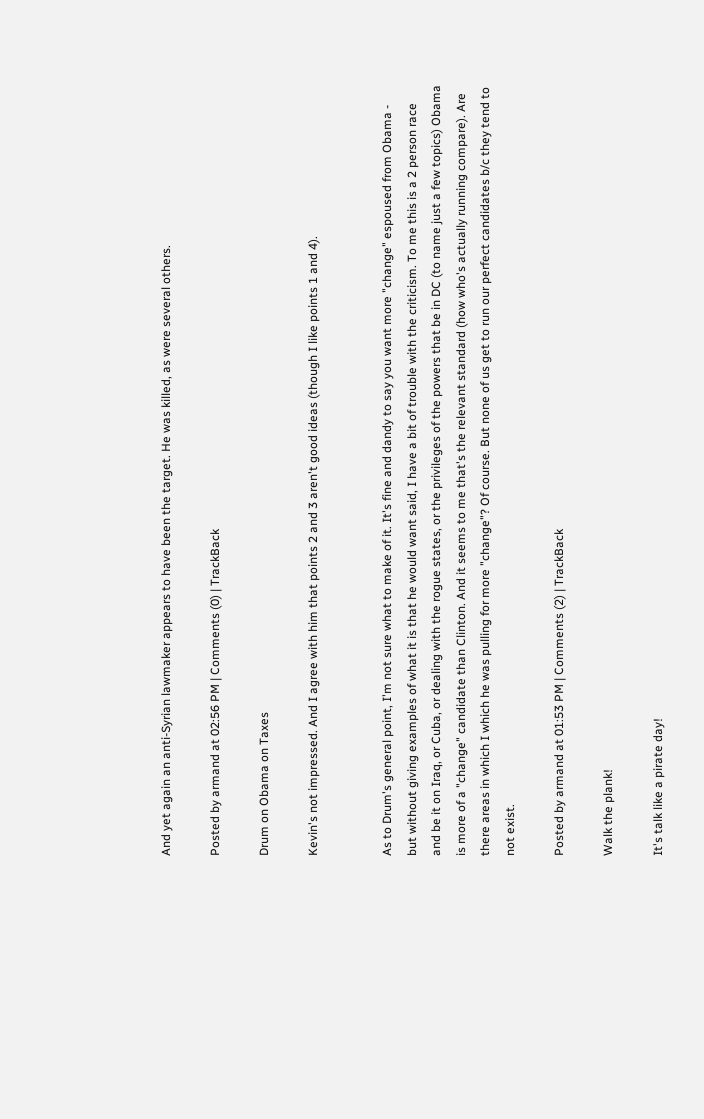And yet again an anti-Syrian lawmaker appears to have been the target. He was killed, as were several others.

Posted by armand at 02:56 PM | Comments (0) | TrackBack

Drum on Obama on Taxes

Kevin's not impressed. And I agree with him that points 2 and 3 aren't good ideas (though I like points 1 and 4).


As to Drum's general point, I'm not sure what to make of it. It's fine and dandy to say you want more "change" espoused from Obama - but without giving examples of what it is that he would want said, I have a bit of trouble with the criticism. To me this is a 2 person race and be it on Iraq, or Cuba, or dealing with the rogue states, or the privileges of the powers that be in DC (to name just a few topics) Obama is more of a "change" candidate than Clinton. And it seems to me that's the relevant standard (how who's actually running compare). Are there areas in which I which he was pulling for more "change"? Of course. But none of us get to run our perfect candidates b/c they tend to not exist.

Posted by armand at 01:53 PM | Comments (2) | TrackBack

Walk the plank!

It's talk like a pirate day!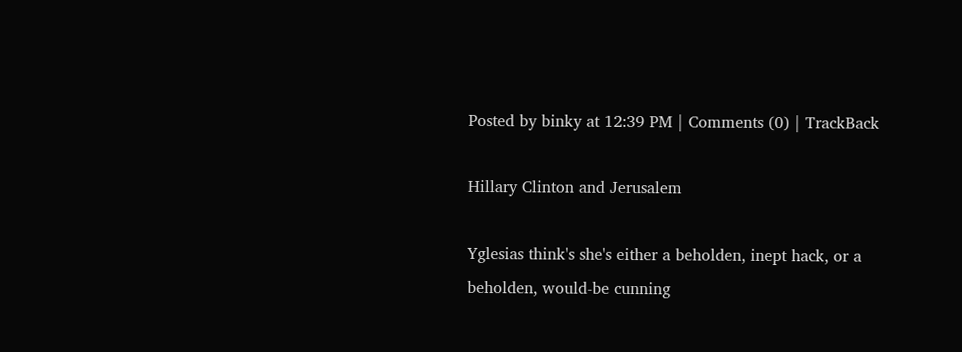Posted by binky at 12:39 PM | Comments (0) | TrackBack

Hillary Clinton and Jerusalem

Yglesias think's she's either a beholden, inept hack, or a beholden, would-be cunning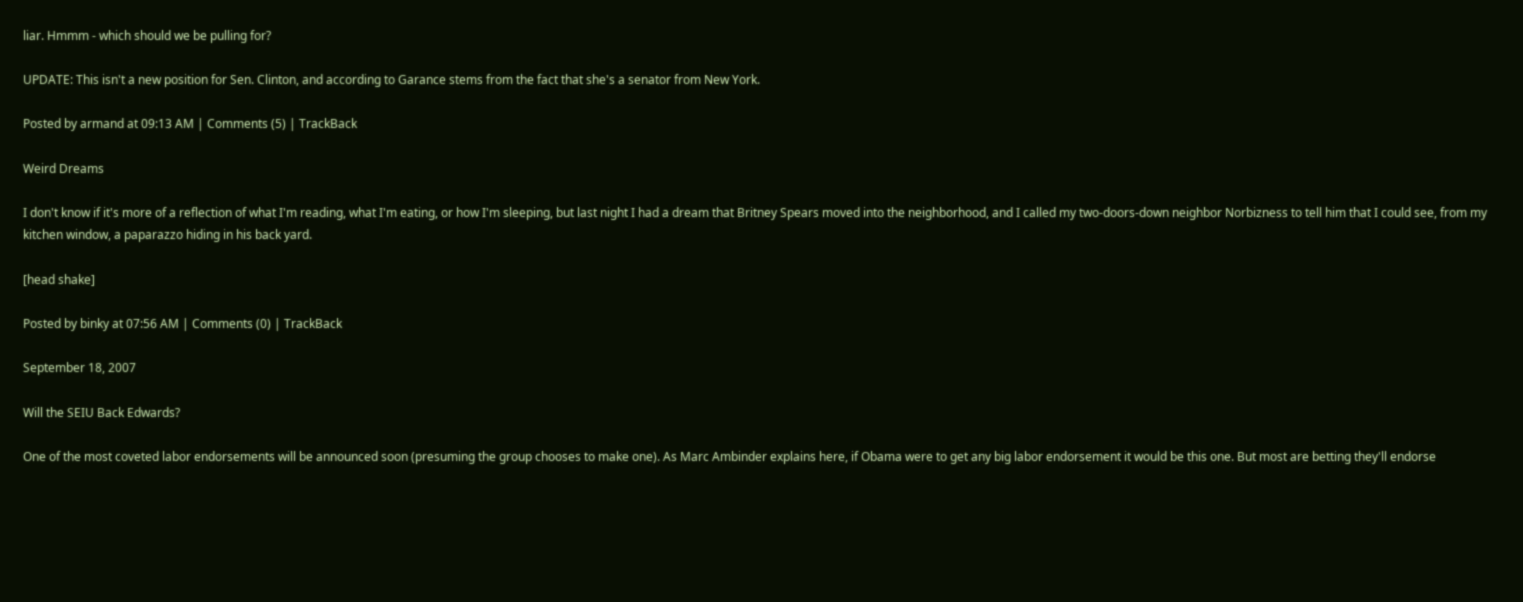liar. Hmmm - which should we be pulling for?

UPDATE: This isn't a new position for Sen. Clinton, and according to Garance stems from the fact that she's a senator from New York.

Posted by armand at 09:13 AM | Comments (5) | TrackBack

Weird Dreams

I don't know if it's more of a reflection of what I'm reading, what I'm eating, or how I'm sleeping, but last night I had a dream that Britney Spears moved into the neighborhood, and I called my two-doors-down neighbor Norbizness to tell him that I could see, from my kitchen window, a paparazzo hiding in his back yard.

[head shake]

Posted by binky at 07:56 AM | Comments (0) | TrackBack

September 18, 2007

Will the SEIU Back Edwards?

One of the most coveted labor endorsements will be announced soon (presuming the group chooses to make one). As Marc Ambinder explains here, if Obama were to get any big labor endorsement it would be this one. But most are betting they'll endorse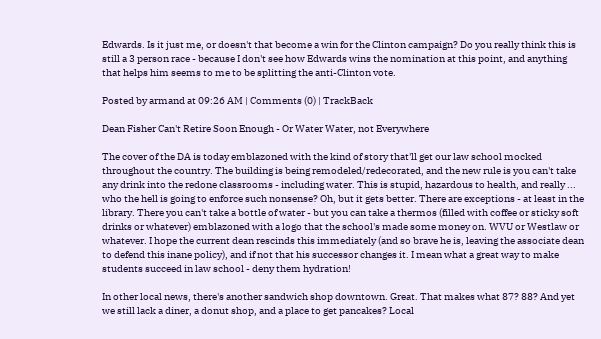Edwards. Is it just me, or doesn't that become a win for the Clinton campaign? Do you really think this is still a 3 person race - because I don't see how Edwards wins the nomination at this point, and anything that helps him seems to me to be splitting the anti-Clinton vote.

Posted by armand at 09:26 AM | Comments (0) | TrackBack

Dean Fisher Can't Retire Soon Enough - Or Water Water, not Everywhere

The cover of the DA is today emblazoned with the kind of story that'll get our law school mocked throughout the country. The building is being remodeled/redecorated, and the new rule is you can't take any drink into the redone classrooms - including water. This is stupid, hazardous to health, and really ... who the hell is going to enforce such nonsense? Oh, but it gets better. There are exceptions - at least in the library. There you can't take a bottle of water - but you can take a thermos (filled with coffee or sticky soft drinks or whatever) emblazoned with a logo that the school's made some money on. WVU or Westlaw or whatever. I hope the current dean rescinds this immediately (and so brave he is, leaving the associate dean to defend this inane policy), and if not that his successor changes it. I mean what a great way to make students succeed in law school - deny them hydration!

In other local news, there's another sandwich shop downtown. Great. That makes what 87? 88? And yet we still lack a diner, a donut shop, and a place to get pancakes? Local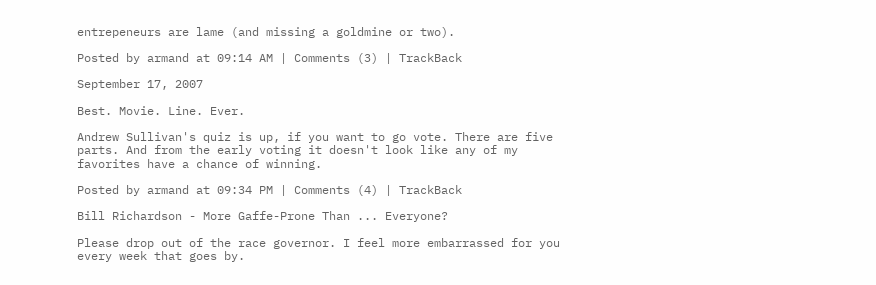entrepeneurs are lame (and missing a goldmine or two).

Posted by armand at 09:14 AM | Comments (3) | TrackBack

September 17, 2007

Best. Movie. Line. Ever.

Andrew Sullivan's quiz is up, if you want to go vote. There are five parts. And from the early voting it doesn't look like any of my favorites have a chance of winning.

Posted by armand at 09:34 PM | Comments (4) | TrackBack

Bill Richardson - More Gaffe-Prone Than ... Everyone?

Please drop out of the race governor. I feel more embarrassed for you every week that goes by.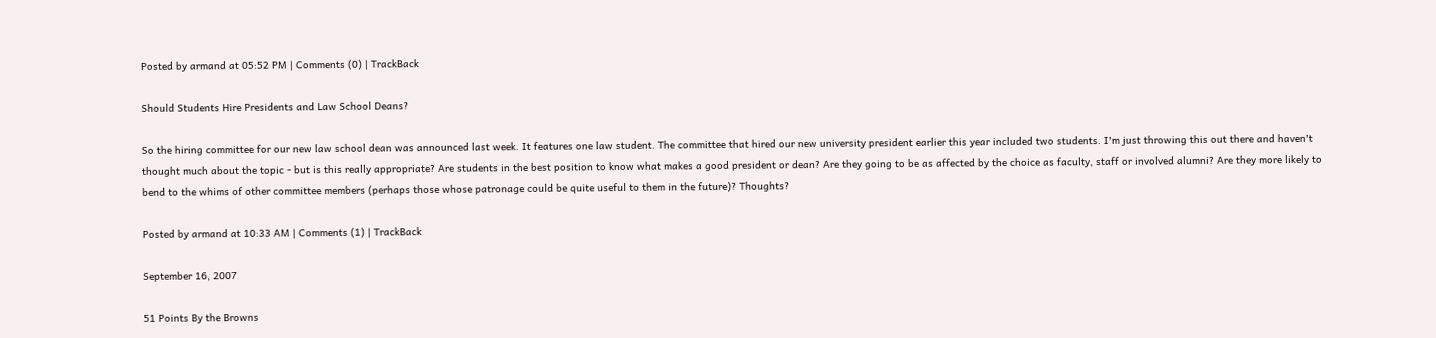Posted by armand at 05:52 PM | Comments (0) | TrackBack

Should Students Hire Presidents and Law School Deans?

So the hiring committee for our new law school dean was announced last week. It features one law student. The committee that hired our new university president earlier this year included two students. I'm just throwing this out there and haven't thought much about the topic - but is this really appropriate? Are students in the best position to know what makes a good president or dean? Are they going to be as affected by the choice as faculty, staff or involved alumni? Are they more likely to bend to the whims of other committee members (perhaps those whose patronage could be quite useful to them in the future)? Thoughts?

Posted by armand at 10:33 AM | Comments (1) | TrackBack

September 16, 2007

51 Points By the Browns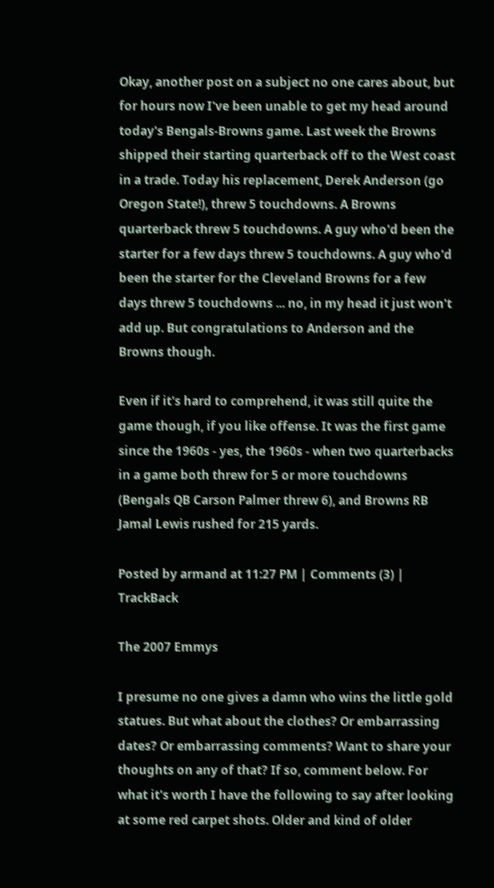Okay, another post on a subject no one cares about, but for hours now I've been unable to get my head around today's Bengals-Browns game. Last week the Browns shipped their starting quarterback off to the West coast in a trade. Today his replacement, Derek Anderson (go Oregon State!), threw 5 touchdowns. A Browns quarterback threw 5 touchdowns. A guy who'd been the starter for a few days threw 5 touchdowns. A guy who'd been the starter for the Cleveland Browns for a few days threw 5 touchdowns ... no, in my head it just won't add up. But congratulations to Anderson and the Browns though.

Even if it's hard to comprehend, it was still quite the game though, if you like offense. It was the first game since the 1960s - yes, the 1960s - when two quarterbacks in a game both threw for 5 or more touchdowns (Bengals QB Carson Palmer threw 6), and Browns RB Jamal Lewis rushed for 215 yards.

Posted by armand at 11:27 PM | Comments (3) | TrackBack

The 2007 Emmys

I presume no one gives a damn who wins the little gold statues. But what about the clothes? Or embarrassing dates? Or embarrassing comments? Want to share your thoughts on any of that? If so, comment below. For what it's worth I have the following to say after looking at some red carpet shots. Older and kind of older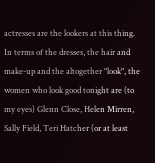actresses are the lookers at this thing. In terms of the dresses, the hair and make-up and the altogether "look", the women who look good tonight are (to my eyes) Glenn Close, Helen Mirren, Sally Field, Teri Hatcher (or at least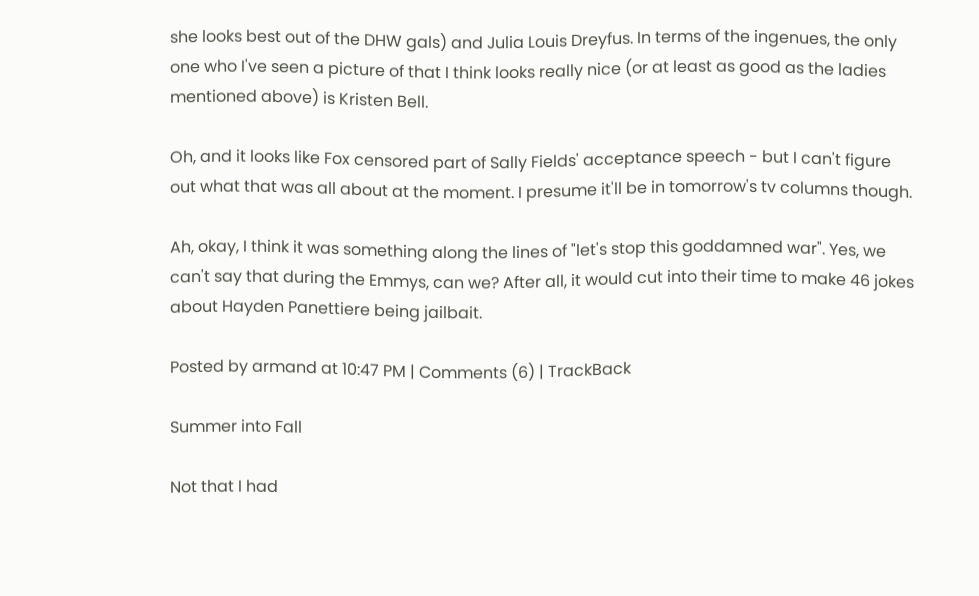she looks best out of the DHW gals) and Julia Louis Dreyfus. In terms of the ingenues, the only one who I've seen a picture of that I think looks really nice (or at least as good as the ladies mentioned above) is Kristen Bell.

Oh, and it looks like Fox censored part of Sally Fields' acceptance speech - but I can't figure out what that was all about at the moment. I presume it'll be in tomorrow's tv columns though.

Ah, okay, I think it was something along the lines of "let's stop this goddamned war". Yes, we can't say that during the Emmys, can we? After all, it would cut into their time to make 46 jokes about Hayden Panettiere being jailbait.

Posted by armand at 10:47 PM | Comments (6) | TrackBack

Summer into Fall

Not that I had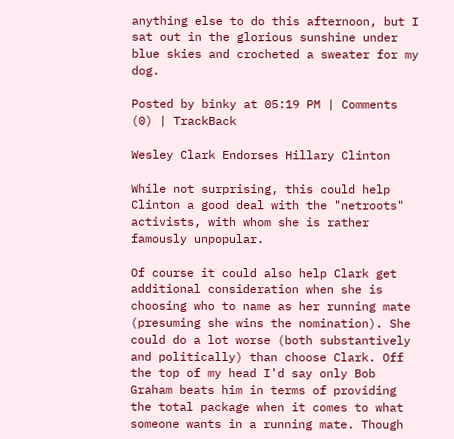anything else to do this afternoon, but I sat out in the glorious sunshine under blue skies and crocheted a sweater for my dog.

Posted by binky at 05:19 PM | Comments (0) | TrackBack

Wesley Clark Endorses Hillary Clinton

While not surprising, this could help Clinton a good deal with the "netroots" activists, with whom she is rather famously unpopular.

Of course it could also help Clark get additional consideration when she is choosing who to name as her running mate (presuming she wins the nomination). She could do a lot worse (both substantively and politically) than choose Clark. Off the top of my head I'd say only Bob Graham beats him in terms of providing the total package when it comes to what someone wants in a running mate. Though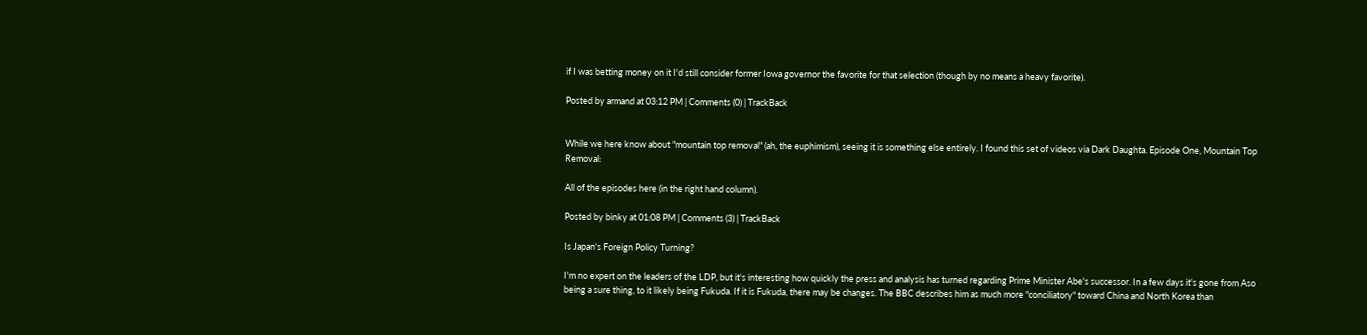if I was betting money on it I'd still consider former Iowa governor the favorite for that selection (though by no means a heavy favorite).

Posted by armand at 03:12 PM | Comments (0) | TrackBack


While we here know about "mountain top removal" (ah, the euphimism), seeing it is something else entirely. I found this set of videos via Dark Daughta. Episode One, Mountain Top Removal:

All of the episodes here (in the right hand column).

Posted by binky at 01:08 PM | Comments (3) | TrackBack

Is Japan's Foreign Policy Turning?

I'm no expert on the leaders of the LDP, but it's interesting how quickly the press and analysis has turned regarding Prime Minister Abe's successor. In a few days it's gone from Aso being a sure thing, to it likely being Fukuda. If it is Fukuda, there may be changes. The BBC describes him as much more "conciliatory" toward China and North Korea than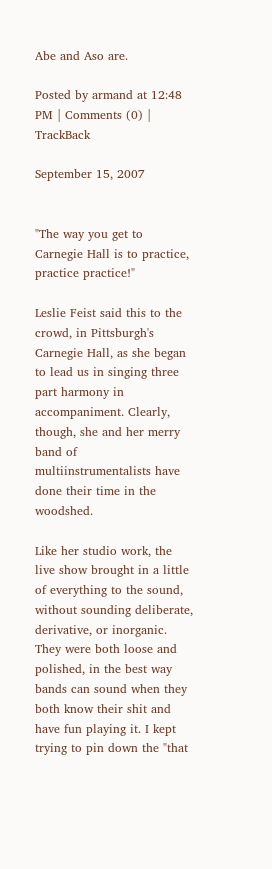Abe and Aso are.

Posted by armand at 12:48 PM | Comments (0) | TrackBack

September 15, 2007


"The way you get to Carnegie Hall is to practice, practice practice!"

Leslie Feist said this to the crowd, in Pittsburgh's Carnegie Hall, as she began to lead us in singing three part harmony in accompaniment. Clearly, though, she and her merry band of multiinstrumentalists have done their time in the woodshed.

Like her studio work, the live show brought in a little of everything to the sound, without sounding deliberate, derivative, or inorganic. They were both loose and polished, in the best way bands can sound when they both know their shit and have fun playing it. I kept trying to pin down the "that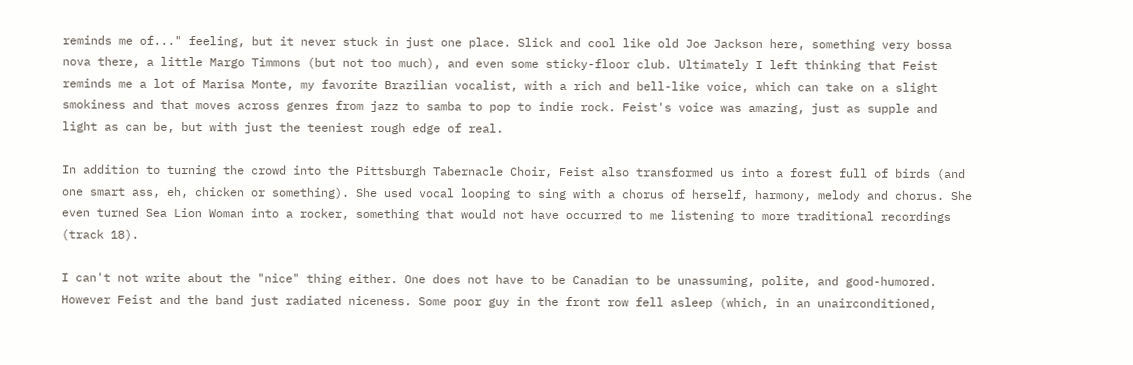reminds me of..." feeling, but it never stuck in just one place. Slick and cool like old Joe Jackson here, something very bossa nova there, a little Margo Timmons (but not too much), and even some sticky-floor club. Ultimately I left thinking that Feist reminds me a lot of Marisa Monte, my favorite Brazilian vocalist, with a rich and bell-like voice, which can take on a slight smokiness and that moves across genres from jazz to samba to pop to indie rock. Feist's voice was amazing, just as supple and light as can be, but with just the teeniest rough edge of real.

In addition to turning the crowd into the Pittsburgh Tabernacle Choir, Feist also transformed us into a forest full of birds (and one smart ass, eh, chicken or something). She used vocal looping to sing with a chorus of herself, harmony, melody and chorus. She even turned Sea Lion Woman into a rocker, something that would not have occurred to me listening to more traditional recordings (track 18).

I can't not write about the "nice" thing either. One does not have to be Canadian to be unassuming, polite, and good-humored. However Feist and the band just radiated niceness. Some poor guy in the front row fell asleep (which, in an unairconditioned,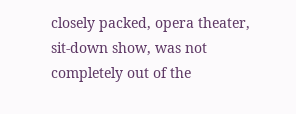closely packed, opera theater, sit-down show, was not completely out of the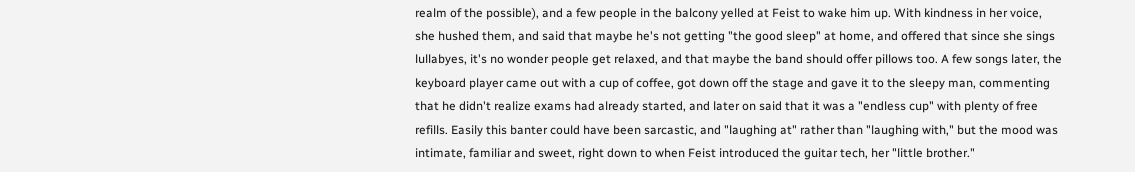realm of the possible), and a few people in the balcony yelled at Feist to wake him up. With kindness in her voice, she hushed them, and said that maybe he's not getting "the good sleep" at home, and offered that since she sings lullabyes, it's no wonder people get relaxed, and that maybe the band should offer pillows too. A few songs later, the keyboard player came out with a cup of coffee, got down off the stage and gave it to the sleepy man, commenting that he didn't realize exams had already started, and later on said that it was a "endless cup" with plenty of free refills. Easily this banter could have been sarcastic, and "laughing at" rather than "laughing with," but the mood was intimate, familiar and sweet, right down to when Feist introduced the guitar tech, her "little brother."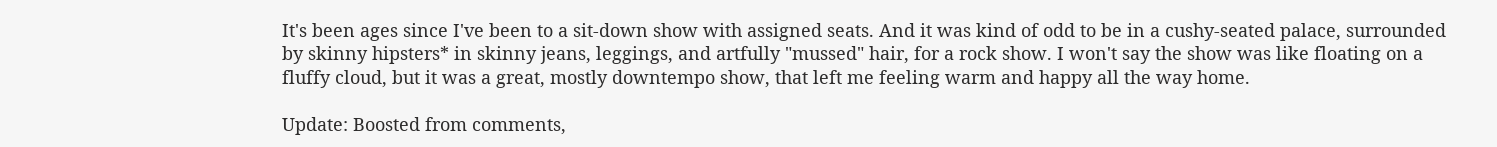It's been ages since I've been to a sit-down show with assigned seats. And it was kind of odd to be in a cushy-seated palace, surrounded by skinny hipsters* in skinny jeans, leggings, and artfully "mussed" hair, for a rock show. I won't say the show was like floating on a fluffy cloud, but it was a great, mostly downtempo show, that left me feeling warm and happy all the way home.

Update: Boosted from comments,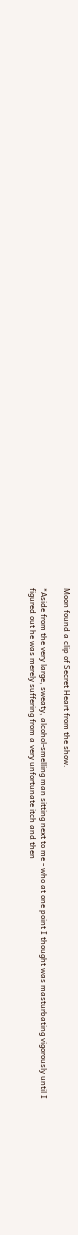Moon found a clip of Secret Heart from the show.

*Aside from the very large, sweaty, alcohol-smelling man sitting next to me - who at one point I thought was masturbating vigorously until I figured out he was merely suffering from a very unfortunate itch and then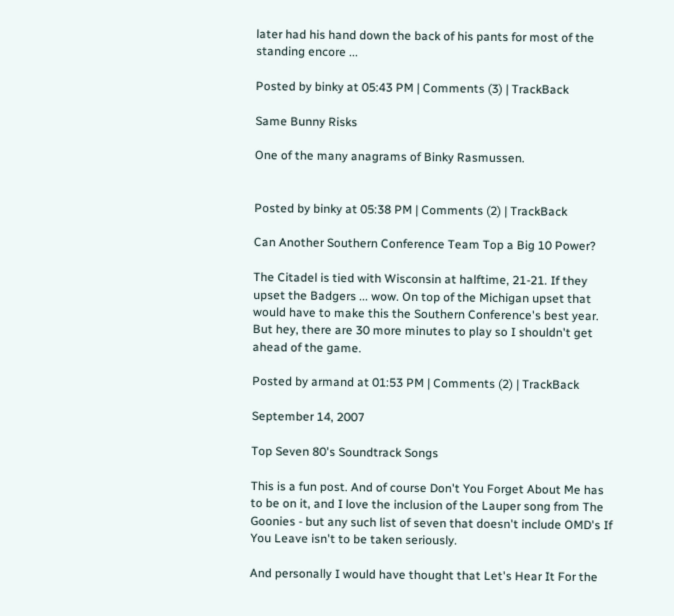later had his hand down the back of his pants for most of the standing encore ...

Posted by binky at 05:43 PM | Comments (3) | TrackBack

Same Bunny Risks

One of the many anagrams of Binky Rasmussen.


Posted by binky at 05:38 PM | Comments (2) | TrackBack

Can Another Southern Conference Team Top a Big 10 Power?

The Citadel is tied with Wisconsin at halftime, 21-21. If they upset the Badgers ... wow. On top of the Michigan upset that would have to make this the Southern Conference's best year. But hey, there are 30 more minutes to play so I shouldn't get ahead of the game.

Posted by armand at 01:53 PM | Comments (2) | TrackBack

September 14, 2007

Top Seven 80's Soundtrack Songs

This is a fun post. And of course Don't You Forget About Me has to be on it, and I love the inclusion of the Lauper song from The Goonies - but any such list of seven that doesn't include OMD's If You Leave isn't to be taken seriously.

And personally I would have thought that Let's Hear It For the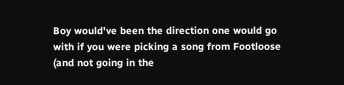Boy would've been the direction one would go with if you were picking a song from Footloose (and not going in the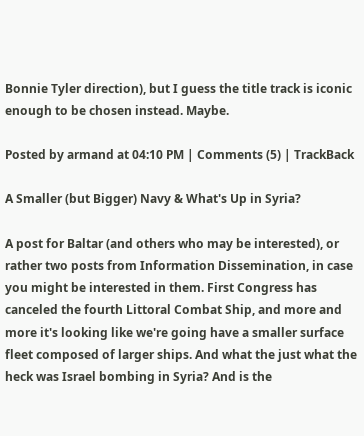Bonnie Tyler direction), but I guess the title track is iconic enough to be chosen instead. Maybe.

Posted by armand at 04:10 PM | Comments (5) | TrackBack

A Smaller (but Bigger) Navy & What's Up in Syria?

A post for Baltar (and others who may be interested), or rather two posts from Information Dissemination, in case you might be interested in them. First Congress has canceled the fourth Littoral Combat Ship, and more and more it's looking like we're going have a smaller surface fleet composed of larger ships. And what the just what the heck was Israel bombing in Syria? And is the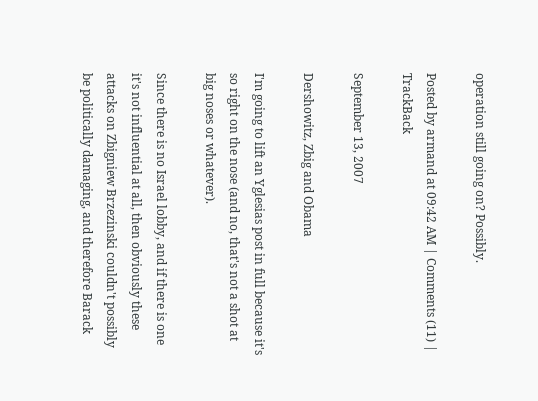operation still going on? Possibly.

Posted by armand at 09:42 AM | Comments (11) | TrackBack

September 13, 2007

Dershowitz, Zbig and Obama

I'm going to lift an Yglesias post in full because it's so right on the nose (and no, that's not a shot at big noses or whatever).

Since there is no Israel lobby, and if there is one it's not influential at all, then obviously these attacks on Zbigniew Brzezinski couldn't possibly be politically damaging, and therefore Barack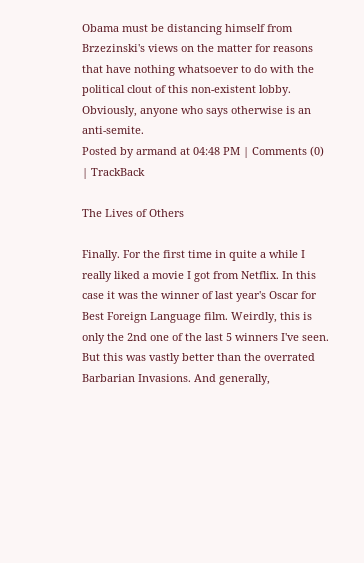Obama must be distancing himself from Brzezinski's views on the matter for reasons that have nothing whatsoever to do with the political clout of this non-existent lobby. Obviously, anyone who says otherwise is an anti-semite.
Posted by armand at 04:48 PM | Comments (0) | TrackBack

The Lives of Others

Finally. For the first time in quite a while I really liked a movie I got from Netflix. In this case it was the winner of last year's Oscar for Best Foreign Language film. Weirdly, this is only the 2nd one of the last 5 winners I've seen. But this was vastly better than the overrated Barbarian Invasions. And generally,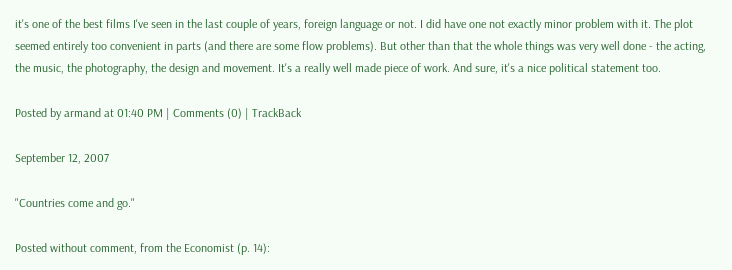it's one of the best films I've seen in the last couple of years, foreign language or not. I did have one not exactly minor problem with it. The plot seemed entirely too convenient in parts (and there are some flow problems). But other than that the whole things was very well done - the acting, the music, the photography, the design and movement. It's a really well made piece of work. And sure, it's a nice political statement too.

Posted by armand at 01:40 PM | Comments (0) | TrackBack

September 12, 2007

"Countries come and go."

Posted without comment, from the Economist (p. 14):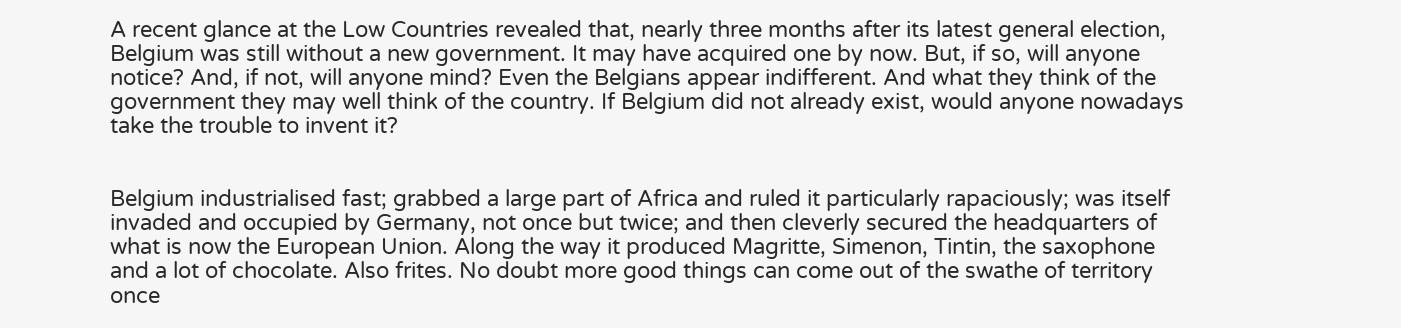A recent glance at the Low Countries revealed that, nearly three months after its latest general election, Belgium was still without a new government. It may have acquired one by now. But, if so, will anyone notice? And, if not, will anyone mind? Even the Belgians appear indifferent. And what they think of the government they may well think of the country. If Belgium did not already exist, would anyone nowadays take the trouble to invent it?


Belgium industrialised fast; grabbed a large part of Africa and ruled it particularly rapaciously; was itself invaded and occupied by Germany, not once but twice; and then cleverly secured the headquarters of what is now the European Union. Along the way it produced Magritte, Simenon, Tintin, the saxophone and a lot of chocolate. Also frites. No doubt more good things can come out of the swathe of territory once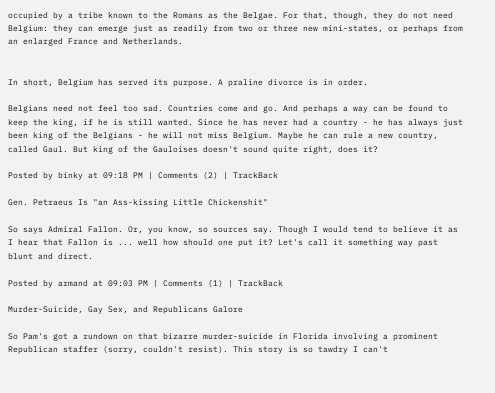occupied by a tribe known to the Romans as the Belgae. For that, though, they do not need Belgium: they can emerge just as readily from two or three new mini-states, or perhaps from an enlarged France and Netherlands.


In short, Belgium has served its purpose. A praline divorce is in order.

Belgians need not feel too sad. Countries come and go. And perhaps a way can be found to keep the king, if he is still wanted. Since he has never had a country - he has always just been king of the Belgians - he will not miss Belgium. Maybe he can rule a new country, called Gaul. But king of the Gauloises doesn't sound quite right, does it?

Posted by binky at 09:18 PM | Comments (2) | TrackBack

Gen. Petraeus Is "an Ass-kissing Little Chickenshit"

So says Admiral Fallon. Or, you know, so sources say. Though I would tend to believe it as I hear that Fallon is ... well how should one put it? Let's call it something way past blunt and direct.

Posted by armand at 09:03 PM | Comments (1) | TrackBack

Murder-Suicide, Gay Sex, and Republicans Galore

So Pam's got a rundown on that bizarre murder-suicide in Florida involving a prominent Republican staffer (sorry, couldn't resist). This story is so tawdry I can't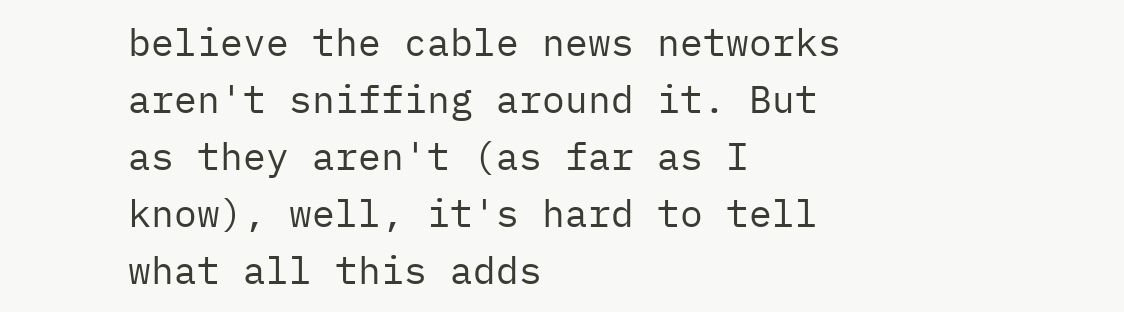believe the cable news networks aren't sniffing around it. But as they aren't (as far as I know), well, it's hard to tell what all this adds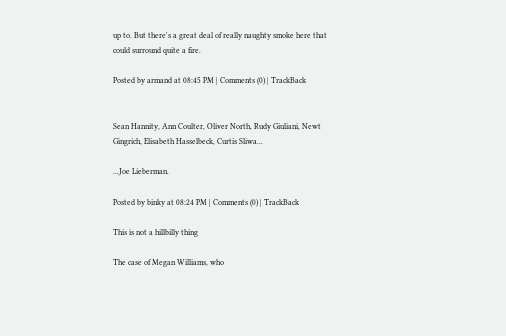up to. But there's a great deal of really naughty smoke here that could surround quite a fire.

Posted by armand at 08:45 PM | Comments (0) | TrackBack


Sean Hannity, Ann Coulter, Oliver North, Rudy Giuliani, Newt Gingrich, Elisabeth Hasselbeck, Curtis Sliwa...

...Joe Lieberman.

Posted by binky at 08:24 PM | Comments (0) | TrackBack

This is not a hillbilly thing

The case of Megan Williams, who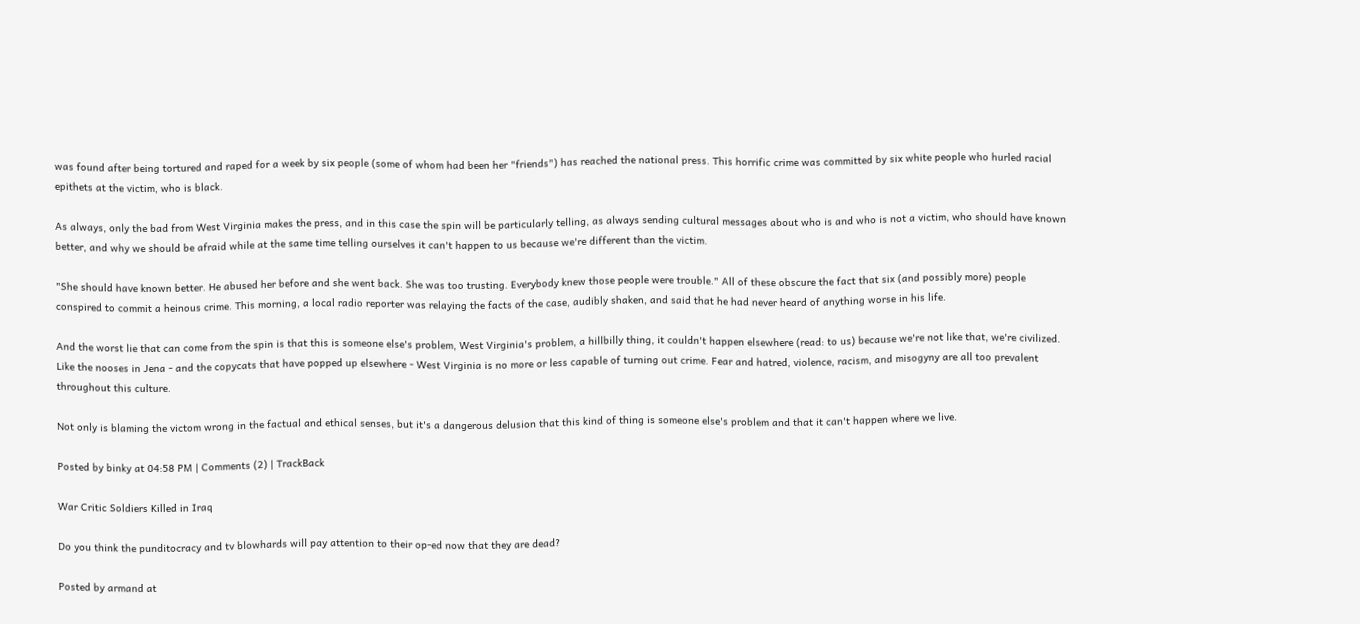was found after being tortured and raped for a week by six people (some of whom had been her "friends") has reached the national press. This horrific crime was committed by six white people who hurled racial epithets at the victim, who is black.

As always, only the bad from West Virginia makes the press, and in this case the spin will be particularly telling, as always sending cultural messages about who is and who is not a victim, who should have known better, and why we should be afraid while at the same time telling ourselves it can't happen to us because we're different than the victim.

"She should have known better. He abused her before and she went back. She was too trusting. Everybody knew those people were trouble." All of these obscure the fact that six (and possibly more) people conspired to commit a heinous crime. This morning, a local radio reporter was relaying the facts of the case, audibly shaken, and said that he had never heard of anything worse in his life.

And the worst lie that can come from the spin is that this is someone else's problem, West Virginia's problem, a hillbilly thing, it couldn't happen elsewhere (read: to us) because we're not like that, we're civilized. Like the nooses in Jena - and the copycats that have popped up elsewhere - West Virginia is no more or less capable of turning out crime. Fear and hatred, violence, racism, and misogyny are all too prevalent throughout this culture.

Not only is blaming the victom wrong in the factual and ethical senses, but it's a dangerous delusion that this kind of thing is someone else's problem and that it can't happen where we live.

Posted by binky at 04:58 PM | Comments (2) | TrackBack

War Critic Soldiers Killed in Iraq

Do you think the punditocracy and tv blowhards will pay attention to their op-ed now that they are dead?

Posted by armand at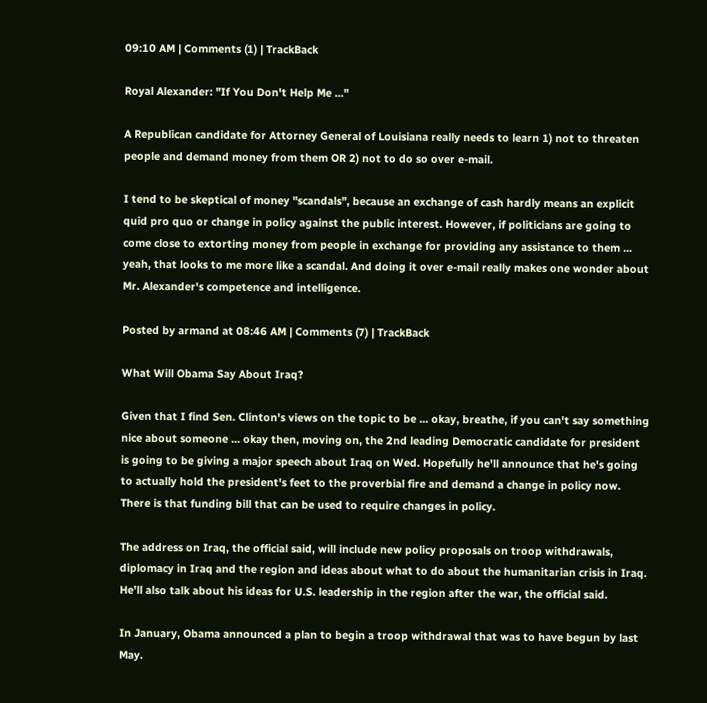09:10 AM | Comments (1) | TrackBack

Royal Alexander: "If You Don't Help Me ..."

A Republican candidate for Attorney General of Louisiana really needs to learn 1) not to threaten people and demand money from them OR 2) not to do so over e-mail.

I tend to be skeptical of money "scandals", because an exchange of cash hardly means an explicit quid pro quo or change in policy against the public interest. However, if politicians are going to come close to extorting money from people in exchange for providing any assistance to them ... yeah, that looks to me more like a scandal. And doing it over e-mail really makes one wonder about Mr. Alexander's competence and intelligence.

Posted by armand at 08:46 AM | Comments (7) | TrackBack

What Will Obama Say About Iraq?

Given that I find Sen. Clinton's views on the topic to be ... okay, breathe, if you can't say something nice about someone ... okay then, moving on, the 2nd leading Democratic candidate for president is going to be giving a major speech about Iraq on Wed. Hopefully he'll announce that he's going to actually hold the president's feet to the proverbial fire and demand a change in policy now. There is that funding bill that can be used to require changes in policy.

The address on Iraq, the official said, will include new policy proposals on troop withdrawals, diplomacy in Iraq and the region and ideas about what to do about the humanitarian crisis in Iraq. He’ll also talk about his ideas for U.S. leadership in the region after the war, the official said.

In January, Obama announced a plan to begin a troop withdrawal that was to have begun by last May.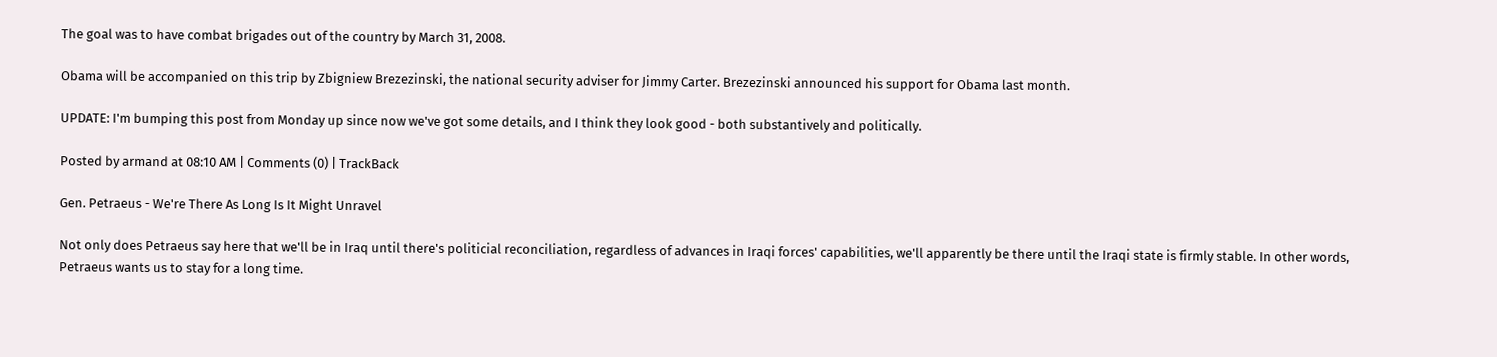The goal was to have combat brigades out of the country by March 31, 2008.

Obama will be accompanied on this trip by Zbigniew Brezezinski, the national security adviser for Jimmy Carter. Brezezinski announced his support for Obama last month.

UPDATE: I'm bumping this post from Monday up since now we've got some details, and I think they look good - both substantively and politically.

Posted by armand at 08:10 AM | Comments (0) | TrackBack

Gen. Petraeus - We're There As Long Is It Might Unravel

Not only does Petraeus say here that we'll be in Iraq until there's politicial reconciliation, regardless of advances in Iraqi forces' capabilities, we'll apparently be there until the Iraqi state is firmly stable. In other words, Petraeus wants us to stay for a long time.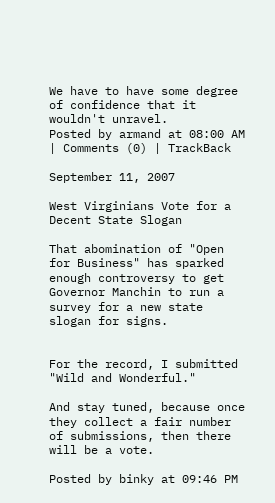We have to have some degree of confidence that it wouldn't unravel.
Posted by armand at 08:00 AM | Comments (0) | TrackBack

September 11, 2007

West Virginians Vote for a Decent State Slogan

That abomination of "Open for Business" has sparked enough controversy to get Governor Manchin to run a survey for a new state slogan for signs.


For the record, I submitted "Wild and Wonderful."

And stay tuned, because once they collect a fair number of submissions, then there will be a vote.

Posted by binky at 09:46 PM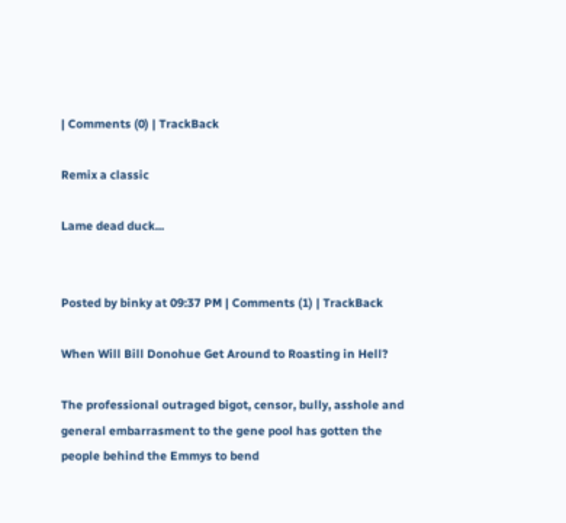| Comments (0) | TrackBack

Remix a classic

Lame dead duck...


Posted by binky at 09:37 PM | Comments (1) | TrackBack

When Will Bill Donohue Get Around to Roasting in Hell?

The professional outraged bigot, censor, bully, asshole and general embarrasment to the gene pool has gotten the people behind the Emmys to bend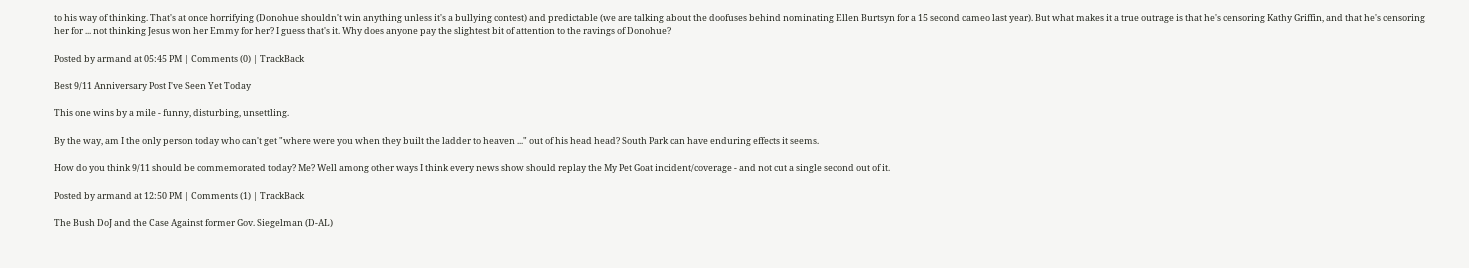to his way of thinking. That's at once horrifying (Donohue shouldn't win anything unless it's a bullying contest) and predictable (we are talking about the doofuses behind nominating Ellen Burtsyn for a 15 second cameo last year). But what makes it a true outrage is that he's censoring Kathy Griffin, and that he's censoring her for ... not thinking Jesus won her Emmy for her? I guess that's it. Why does anyone pay the slightest bit of attention to the ravings of Donohue?

Posted by armand at 05:45 PM | Comments (0) | TrackBack

Best 9/11 Anniversary Post I've Seen Yet Today

This one wins by a mile - funny, disturbing, unsettling.

By the way, am I the only person today who can't get "where were you when they built the ladder to heaven ..." out of his head head? South Park can have enduring effects it seems.

How do you think 9/11 should be commemorated today? Me? Well among other ways I think every news show should replay the My Pet Goat incident/coverage - and not cut a single second out of it.

Posted by armand at 12:50 PM | Comments (1) | TrackBack

The Bush DoJ and the Case Against former Gov. Siegelman (D-AL)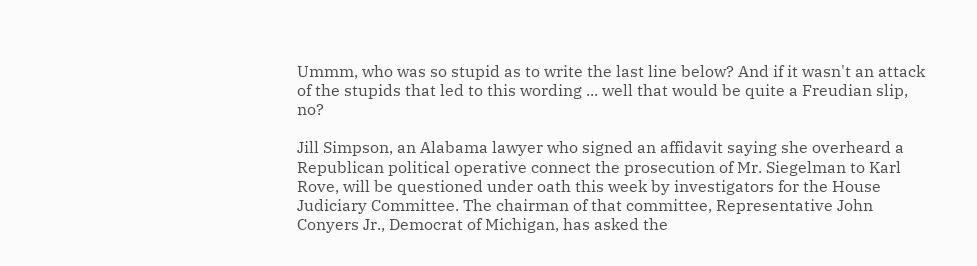Ummm, who was so stupid as to write the last line below? And if it wasn't an attack of the stupids that led to this wording ... well that would be quite a Freudian slip, no?

Jill Simpson, an Alabama lawyer who signed an affidavit saying she overheard a Republican political operative connect the prosecution of Mr. Siegelman to Karl Rove, will be questioned under oath this week by investigators for the House Judiciary Committee. The chairman of that committee, Representative John Conyers Jr., Democrat of Michigan, has asked the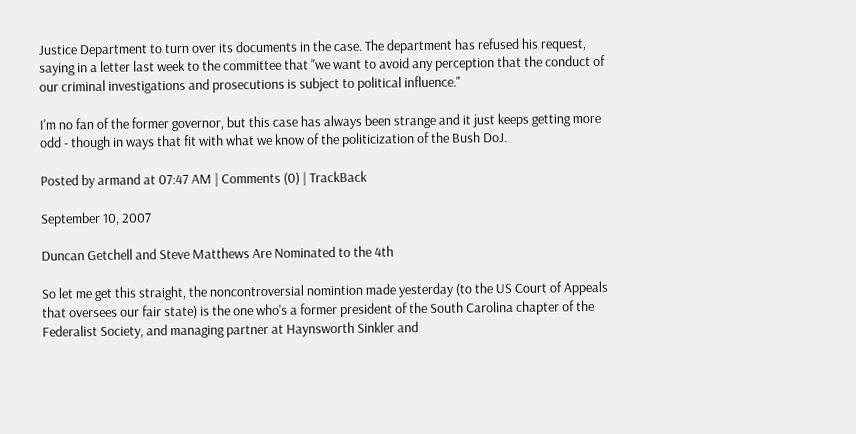Justice Department to turn over its documents in the case. The department has refused his request, saying in a letter last week to the committee that "we want to avoid any perception that the conduct of our criminal investigations and prosecutions is subject to political influence."

I'm no fan of the former governor, but this case has always been strange and it just keeps getting more odd - though in ways that fit with what we know of the politicization of the Bush DoJ.

Posted by armand at 07:47 AM | Comments (0) | TrackBack

September 10, 2007

Duncan Getchell and Steve Matthews Are Nominated to the 4th

So let me get this straight, the noncontroversial nomintion made yesterday (to the US Court of Appeals that oversees our fair state) is the one who's a former president of the South Carolina chapter of the Federalist Society, and managing partner at Haynsworth Sinkler and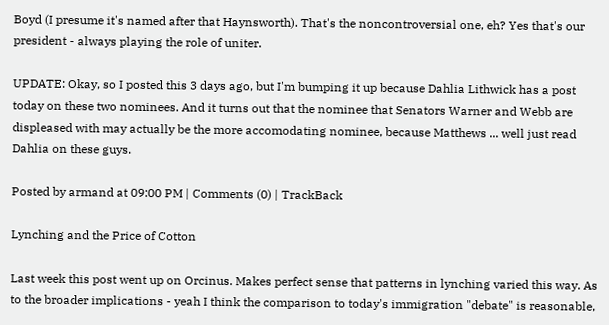Boyd (I presume it's named after that Haynsworth). That's the noncontroversial one, eh? Yes that's our president - always playing the role of uniter.

UPDATE: Okay, so I posted this 3 days ago, but I'm bumping it up because Dahlia Lithwick has a post today on these two nominees. And it turns out that the nominee that Senators Warner and Webb are displeased with may actually be the more accomodating nominee, because Matthews ... well just read Dahlia on these guys.

Posted by armand at 09:00 PM | Comments (0) | TrackBack

Lynching and the Price of Cotton

Last week this post went up on Orcinus. Makes perfect sense that patterns in lynching varied this way. As to the broader implications - yeah I think the comparison to today's immigration "debate" is reasonable,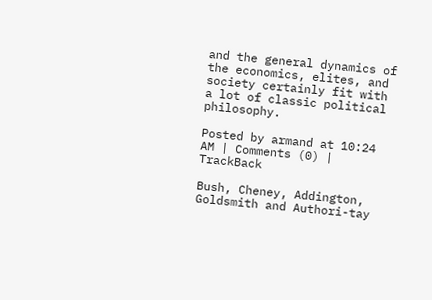and the general dynamics of the economics, elites, and society certainly fit with a lot of classic political philosophy.

Posted by armand at 10:24 AM | Comments (0) | TrackBack

Bush, Cheney, Addington, Goldsmith and Authori-tay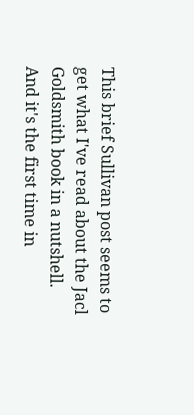This brief Sullivan post seems to get what I've read about the Jacl Goldsmith book in a nutshell. And it's the first time in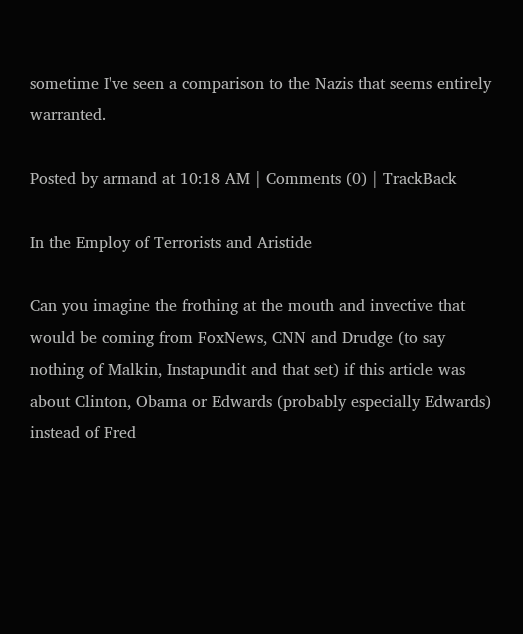sometime I've seen a comparison to the Nazis that seems entirely warranted.

Posted by armand at 10:18 AM | Comments (0) | TrackBack

In the Employ of Terrorists and Aristide

Can you imagine the frothing at the mouth and invective that would be coming from FoxNews, CNN and Drudge (to say nothing of Malkin, Instapundit and that set) if this article was about Clinton, Obama or Edwards (probably especially Edwards) instead of Fred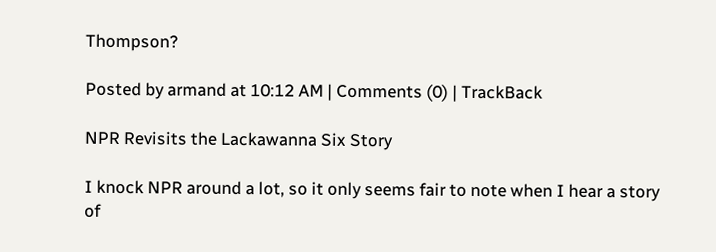Thompson?

Posted by armand at 10:12 AM | Comments (0) | TrackBack

NPR Revisits the Lackawanna Six Story

I knock NPR around a lot, so it only seems fair to note when I hear a story of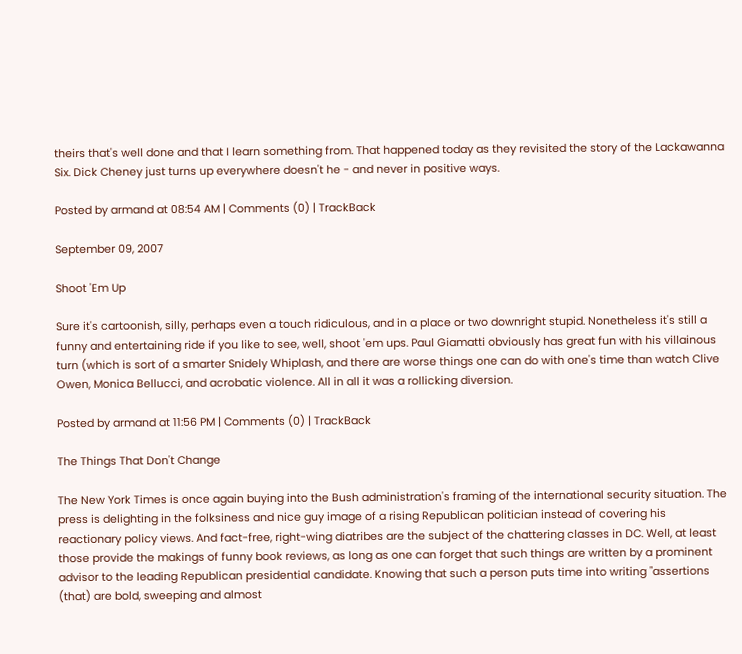theirs that's well done and that I learn something from. That happened today as they revisited the story of the Lackawanna Six. Dick Cheney just turns up everywhere doesn't he - and never in positive ways.

Posted by armand at 08:54 AM | Comments (0) | TrackBack

September 09, 2007

Shoot 'Em Up

Sure it's cartoonish, silly, perhaps even a touch ridiculous, and in a place or two downright stupid. Nonetheless it's still a funny and entertaining ride if you like to see, well, shoot 'em ups. Paul Giamatti obviously has great fun with his villainous turn (which is sort of a smarter Snidely Whiplash, and there are worse things one can do with one's time than watch Clive Owen, Monica Bellucci, and acrobatic violence. All in all it was a rollicking diversion.

Posted by armand at 11:56 PM | Comments (0) | TrackBack

The Things That Don't Change

The New York Times is once again buying into the Bush administration's framing of the international security situation. The press is delighting in the folksiness and nice guy image of a rising Republican politician instead of covering his reactionary policy views. And fact-free, right-wing diatribes are the subject of the chattering classes in DC. Well, at least those provide the makings of funny book reviews, as long as one can forget that such things are written by a prominent advisor to the leading Republican presidential candidate. Knowing that such a person puts time into writing "assertions (that) are bold, sweeping and almost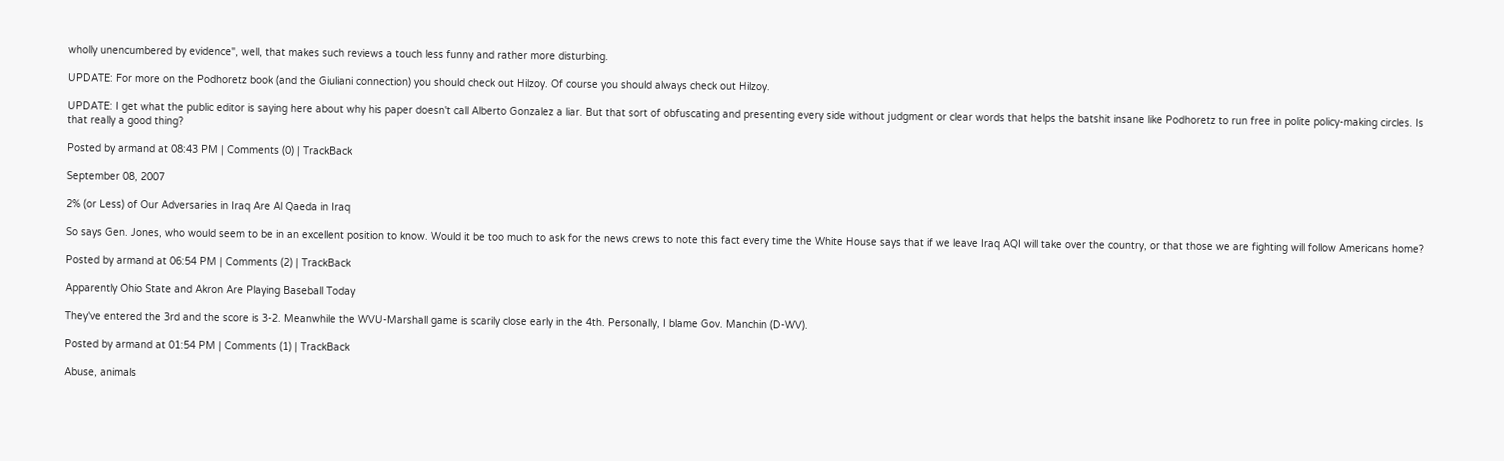wholly unencumbered by evidence", well, that makes such reviews a touch less funny and rather more disturbing.

UPDATE: For more on the Podhoretz book (and the Giuliani connection) you should check out Hilzoy. Of course you should always check out Hilzoy.

UPDATE: I get what the public editor is saying here about why his paper doesn't call Alberto Gonzalez a liar. But that sort of obfuscating and presenting every side without judgment or clear words that helps the batshit insane like Podhoretz to run free in polite policy-making circles. Is that really a good thing?

Posted by armand at 08:43 PM | Comments (0) | TrackBack

September 08, 2007

2% (or Less) of Our Adversaries in Iraq Are Al Qaeda in Iraq

So says Gen. Jones, who would seem to be in an excellent position to know. Would it be too much to ask for the news crews to note this fact every time the White House says that if we leave Iraq AQI will take over the country, or that those we are fighting will follow Americans home?

Posted by armand at 06:54 PM | Comments (2) | TrackBack

Apparently Ohio State and Akron Are Playing Baseball Today

They've entered the 3rd and the score is 3-2. Meanwhile the WVU-Marshall game is scarily close early in the 4th. Personally, I blame Gov. Manchin (D-WV).

Posted by armand at 01:54 PM | Comments (1) | TrackBack

Abuse, animals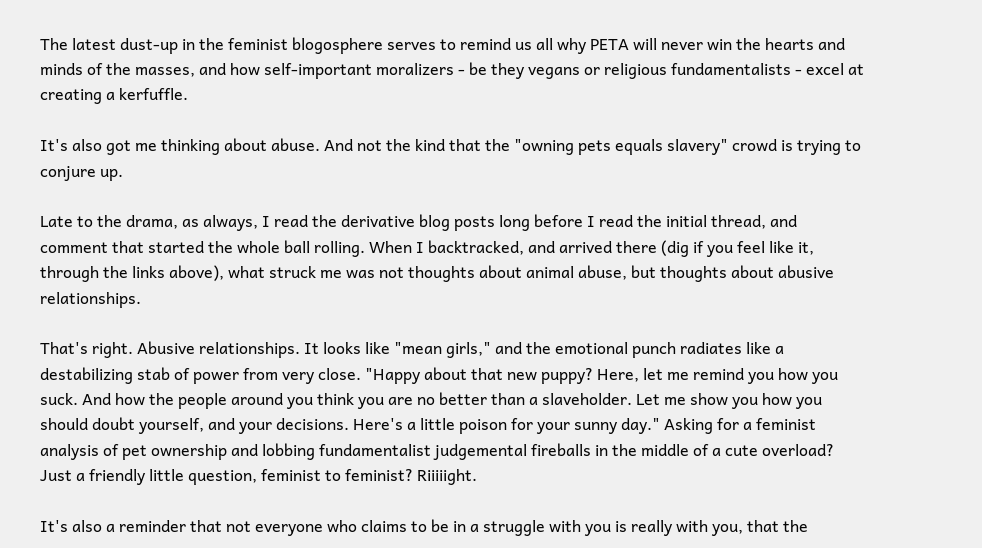The latest dust-up in the feminist blogosphere serves to remind us all why PETA will never win the hearts and minds of the masses, and how self-important moralizers - be they vegans or religious fundamentalists - excel at creating a kerfuffle.

It's also got me thinking about abuse. And not the kind that the "owning pets equals slavery" crowd is trying to conjure up.

Late to the drama, as always, I read the derivative blog posts long before I read the initial thread, and comment that started the whole ball rolling. When I backtracked, and arrived there (dig if you feel like it, through the links above), what struck me was not thoughts about animal abuse, but thoughts about abusive relationships.

That's right. Abusive relationships. It looks like "mean girls," and the emotional punch radiates like a destabilizing stab of power from very close. "Happy about that new puppy? Here, let me remind you how you suck. And how the people around you think you are no better than a slaveholder. Let me show you how you should doubt yourself, and your decisions. Here's a little poison for your sunny day." Asking for a feminist analysis of pet ownership and lobbing fundamentalist judgemental fireballs in the middle of a cute overload? Just a friendly little question, feminist to feminist? Riiiiight.

It's also a reminder that not everyone who claims to be in a struggle with you is really with you, that the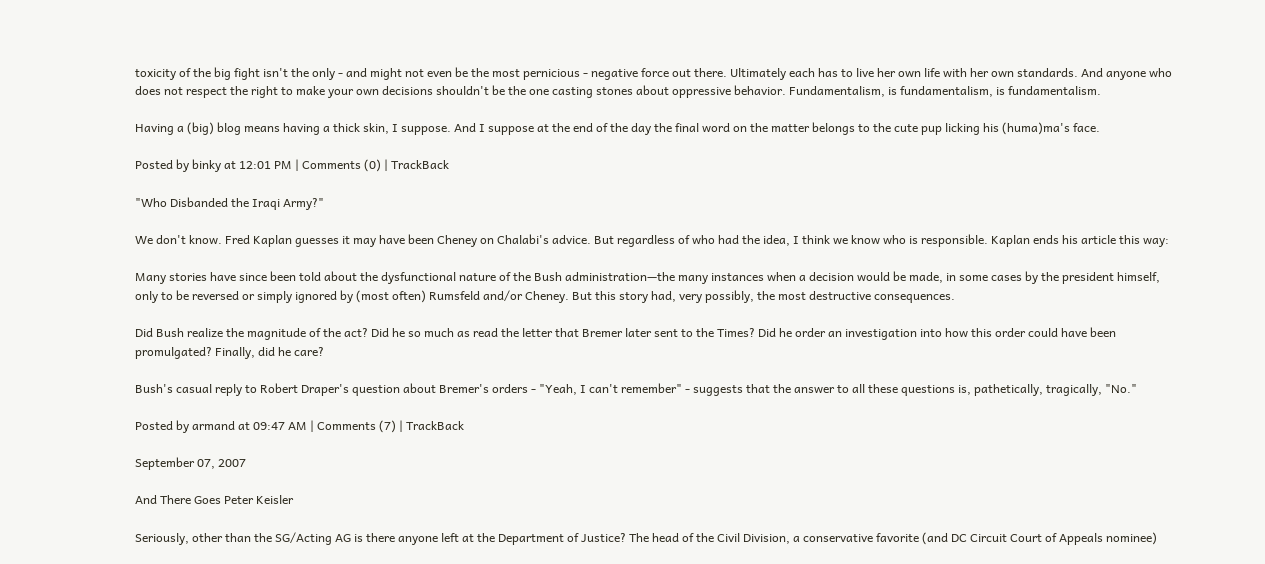toxicity of the big fight isn't the only - and might not even be the most pernicious - negative force out there. Ultimately each has to live her own life with her own standards. And anyone who does not respect the right to make your own decisions shouldn't be the one casting stones about oppressive behavior. Fundamentalism, is fundamentalism, is fundamentalism.

Having a (big) blog means having a thick skin, I suppose. And I suppose at the end of the day the final word on the matter belongs to the cute pup licking his (huma)ma's face.

Posted by binky at 12:01 PM | Comments (0) | TrackBack

"Who Disbanded the Iraqi Army?"

We don't know. Fred Kaplan guesses it may have been Cheney on Chalabi's advice. But regardless of who had the idea, I think we know who is responsible. Kaplan ends his article this way:

Many stories have since been told about the dysfunctional nature of the Bush administration—the many instances when a decision would be made, in some cases by the president himself, only to be reversed or simply ignored by (most often) Rumsfeld and/or Cheney. But this story had, very possibly, the most destructive consequences.

Did Bush realize the magnitude of the act? Did he so much as read the letter that Bremer later sent to the Times? Did he order an investigation into how this order could have been promulgated? Finally, did he care?

Bush's casual reply to Robert Draper's question about Bremer's orders - "Yeah, I can't remember" - suggests that the answer to all these questions is, pathetically, tragically, "No."

Posted by armand at 09:47 AM | Comments (7) | TrackBack

September 07, 2007

And There Goes Peter Keisler

Seriously, other than the SG/Acting AG is there anyone left at the Department of Justice? The head of the Civil Division, a conservative favorite (and DC Circuit Court of Appeals nominee)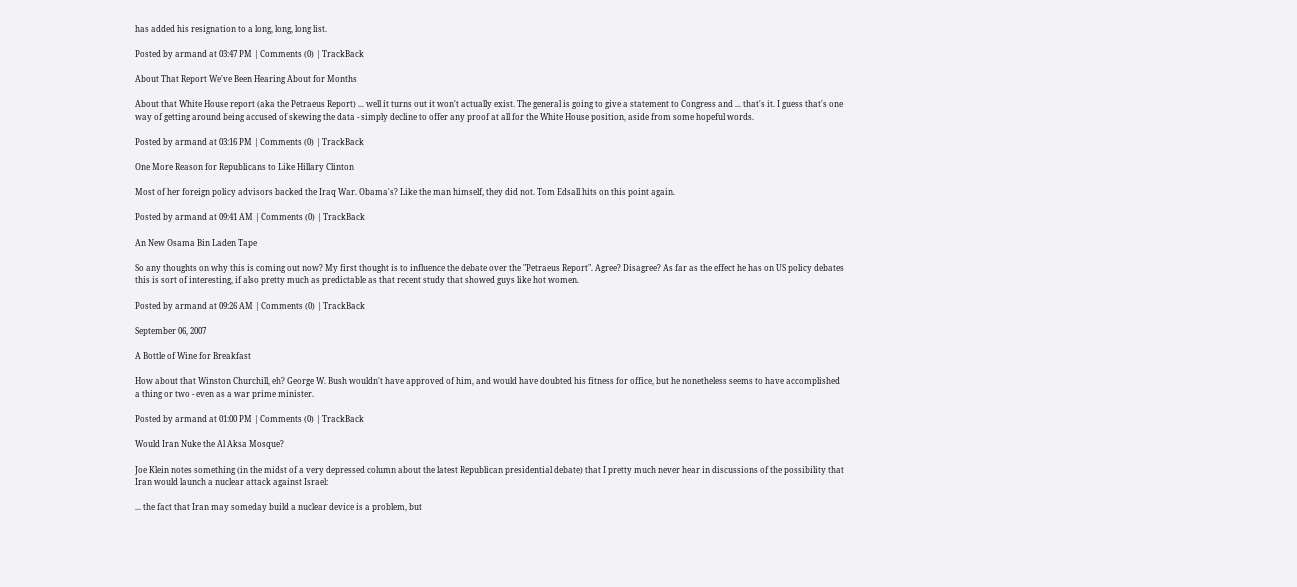has added his resignation to a long, long, long list.

Posted by armand at 03:47 PM | Comments (0) | TrackBack

About That Report We've Been Hearing About for Months

About that White House report (aka the Petraeus Report) ... well it turns out it won't actually exist. The general is going to give a statement to Congress and ... that's it. I guess that's one way of getting around being accused of skewing the data - simply decline to offer any proof at all for the White House position, aside from some hopeful words.

Posted by armand at 03:16 PM | Comments (0) | TrackBack

One More Reason for Republicans to Like Hillary Clinton

Most of her foreign policy advisors backed the Iraq War. Obama's? Like the man himself, they did not. Tom Edsall hits on this point again.

Posted by armand at 09:41 AM | Comments (0) | TrackBack

An New Osama Bin Laden Tape

So any thoughts on why this is coming out now? My first thought is to influence the debate over the "Petraeus Report". Agree? Disagree? As far as the effect he has on US policy debates this is sort of interesting, if also pretty much as predictable as that recent study that showed guys like hot women.

Posted by armand at 09:26 AM | Comments (0) | TrackBack

September 06, 2007

A Bottle of Wine for Breakfast

How about that Winston Churchill, eh? George W. Bush wouldn't have approved of him, and would have doubted his fitness for office, but he nonetheless seems to have accomplished a thing or two - even as a war prime minister.

Posted by armand at 01:00 PM | Comments (0) | TrackBack

Would Iran Nuke the Al Aksa Mosque?

Joe Klein notes something (in the midst of a very depressed column about the latest Republican presidential debate) that I pretty much never hear in discussions of the possibility that Iran would launch a nuclear attack against Israel:

... the fact that Iran may someday build a nuclear device is a problem, but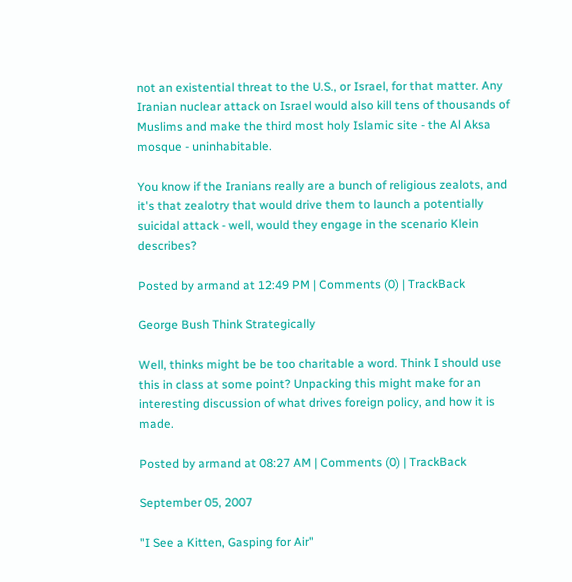not an existential threat to the U.S., or Israel, for that matter. Any Iranian nuclear attack on Israel would also kill tens of thousands of Muslims and make the third most holy Islamic site - the Al Aksa mosque - uninhabitable.

You know if the Iranians really are a bunch of religious zealots, and it's that zealotry that would drive them to launch a potentially suicidal attack - well, would they engage in the scenario Klein describes?

Posted by armand at 12:49 PM | Comments (0) | TrackBack

George Bush Think Strategically

Well, thinks might be be too charitable a word. Think I should use this in class at some point? Unpacking this might make for an interesting discussion of what drives foreign policy, and how it is made.

Posted by armand at 08:27 AM | Comments (0) | TrackBack

September 05, 2007

"I See a Kitten, Gasping for Air"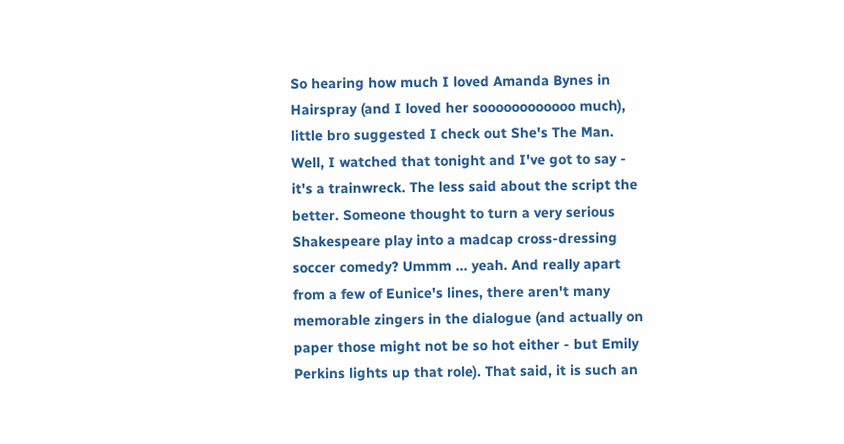So hearing how much I loved Amanda Bynes in Hairspray (and I loved her soooooooooooo much), little bro suggested I check out She's The Man. Well, I watched that tonight and I've got to say - it's a trainwreck. The less said about the script the better. Someone thought to turn a very serious Shakespeare play into a madcap cross-dressing soccer comedy? Ummm ... yeah. And really apart from a few of Eunice's lines, there aren't many memorable zingers in the dialogue (and actually on paper those might not be so hot either - but Emily Perkins lights up that role). That said, it is such an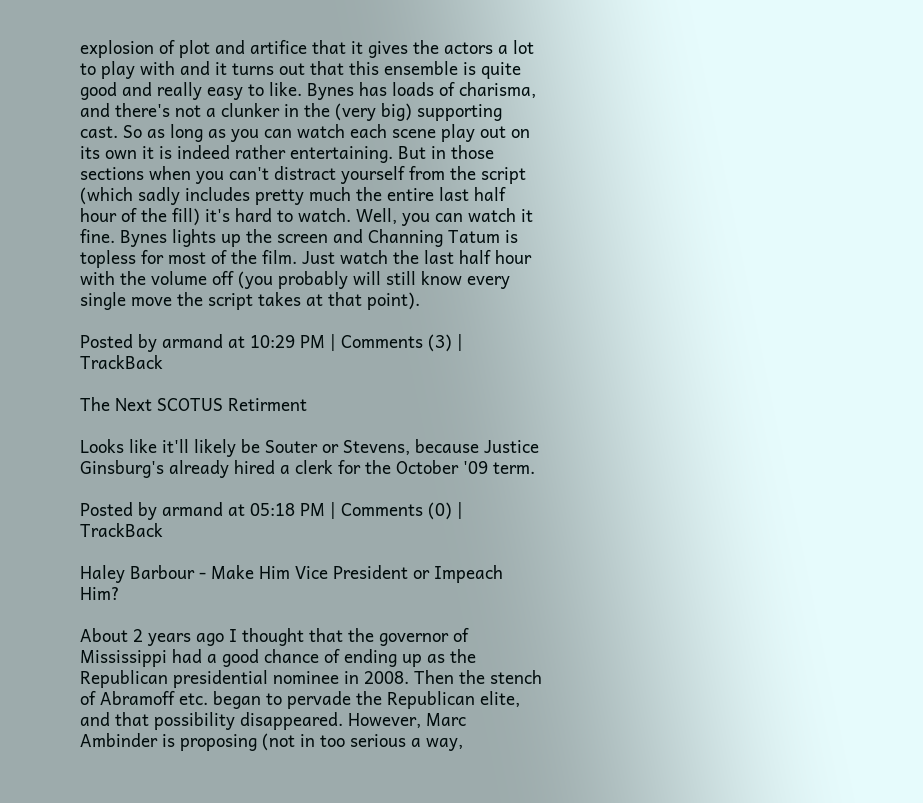explosion of plot and artifice that it gives the actors a lot to play with and it turns out that this ensemble is quite good and really easy to like. Bynes has loads of charisma, and there's not a clunker in the (very big) supporting cast. So as long as you can watch each scene play out on its own it is indeed rather entertaining. But in those sections when you can't distract yourself from the script (which sadly includes pretty much the entire last half hour of the fill) it's hard to watch. Well, you can watch it fine. Bynes lights up the screen and Channing Tatum is topless for most of the film. Just watch the last half hour with the volume off (you probably will still know every single move the script takes at that point).

Posted by armand at 10:29 PM | Comments (3) | TrackBack

The Next SCOTUS Retirment

Looks like it'll likely be Souter or Stevens, because Justice Ginsburg's already hired a clerk for the October '09 term.

Posted by armand at 05:18 PM | Comments (0) | TrackBack

Haley Barbour - Make Him Vice President or Impeach Him?

About 2 years ago I thought that the governor of Mississippi had a good chance of ending up as the Republican presidential nominee in 2008. Then the stench of Abramoff etc. began to pervade the Republican elite, and that possibility disappeared. However, Marc Ambinder is proposing (not in too serious a way,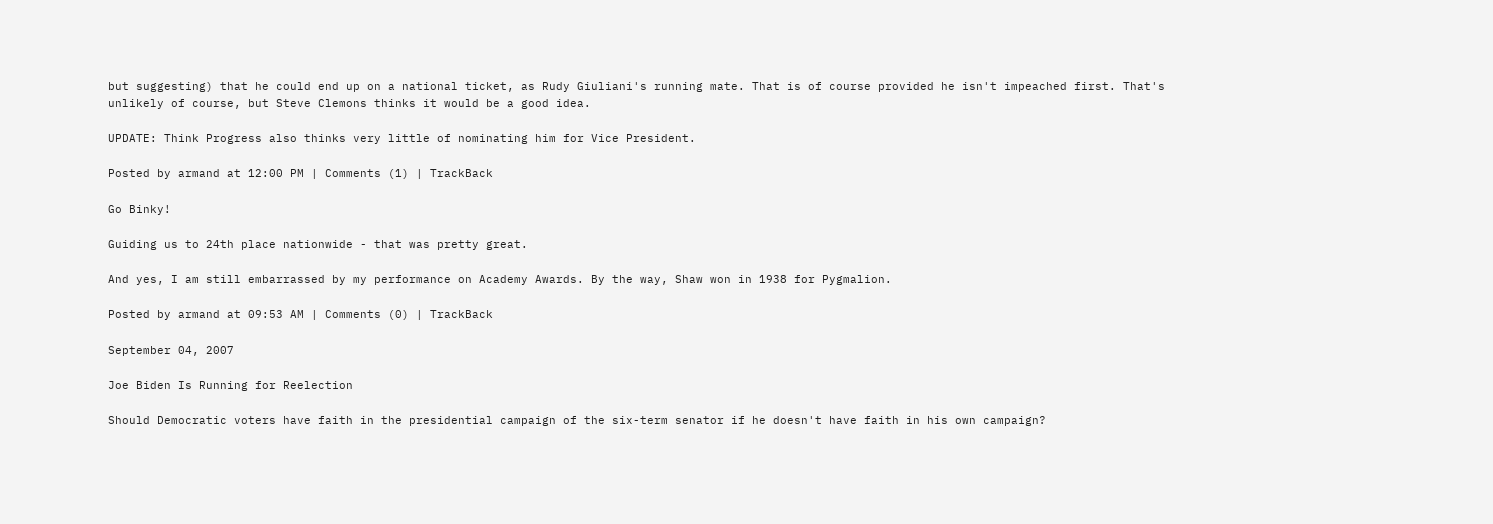but suggesting) that he could end up on a national ticket, as Rudy Giuliani's running mate. That is of course provided he isn't impeached first. That's unlikely of course, but Steve Clemons thinks it would be a good idea.

UPDATE: Think Progress also thinks very little of nominating him for Vice President.

Posted by armand at 12:00 PM | Comments (1) | TrackBack

Go Binky!

Guiding us to 24th place nationwide - that was pretty great.

And yes, I am still embarrassed by my performance on Academy Awards. By the way, Shaw won in 1938 for Pygmalion.

Posted by armand at 09:53 AM | Comments (0) | TrackBack

September 04, 2007

Joe Biden Is Running for Reelection

Should Democratic voters have faith in the presidential campaign of the six-term senator if he doesn't have faith in his own campaign?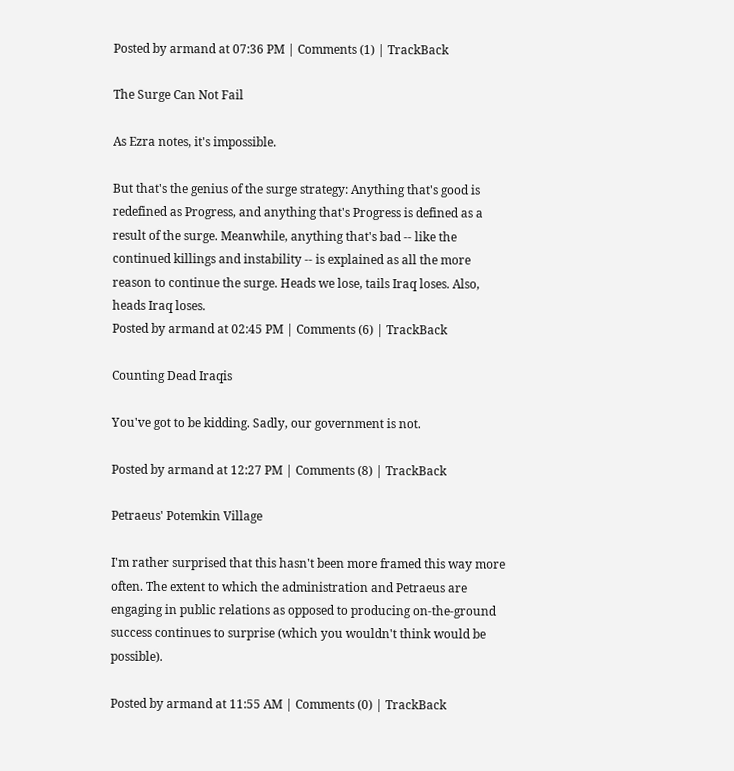Posted by armand at 07:36 PM | Comments (1) | TrackBack

The Surge Can Not Fail

As Ezra notes, it's impossible.

But that's the genius of the surge strategy: Anything that's good is redefined as Progress, and anything that's Progress is defined as a result of the surge. Meanwhile, anything that's bad -- like the continued killings and instability -- is explained as all the more reason to continue the surge. Heads we lose, tails Iraq loses. Also, heads Iraq loses.
Posted by armand at 02:45 PM | Comments (6) | TrackBack

Counting Dead Iraqis

You've got to be kidding. Sadly, our government is not.

Posted by armand at 12:27 PM | Comments (8) | TrackBack

Petraeus' Potemkin Village

I'm rather surprised that this hasn't been more framed this way more often. The extent to which the administration and Petraeus are engaging in public relations as opposed to producing on-the-ground success continues to surprise (which you wouldn't think would be possible).

Posted by armand at 11:55 AM | Comments (0) | TrackBack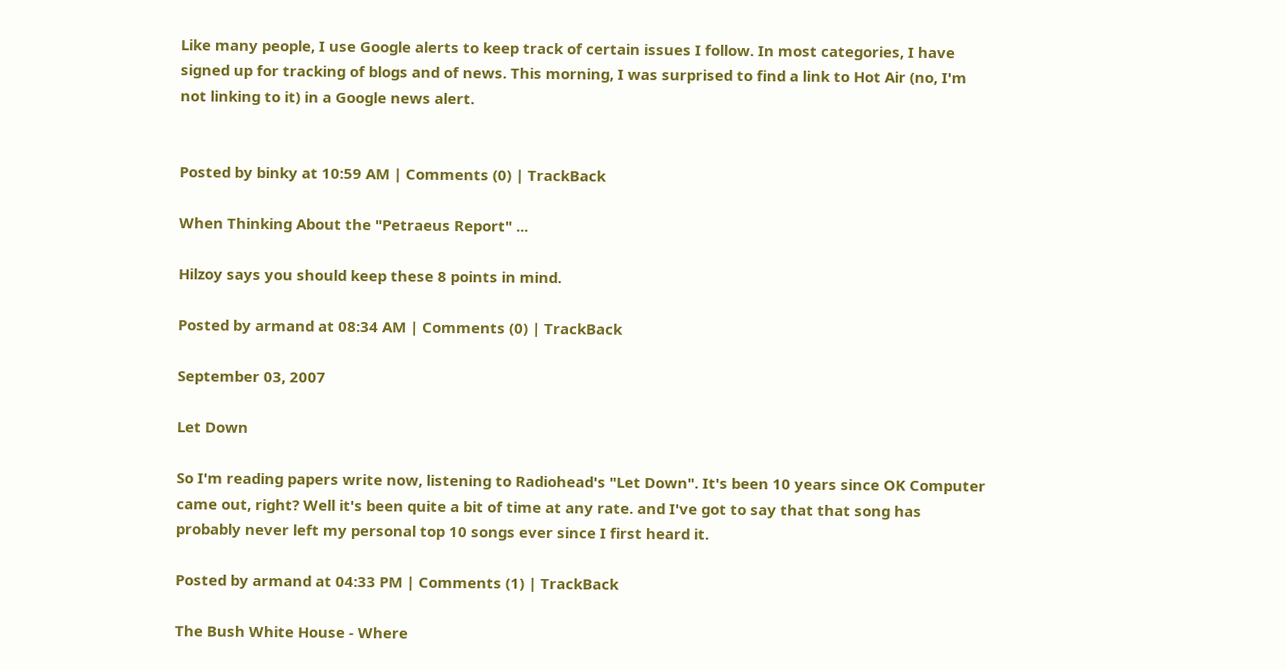Like many people, I use Google alerts to keep track of certain issues I follow. In most categories, I have signed up for tracking of blogs and of news. This morning, I was surprised to find a link to Hot Air (no, I'm not linking to it) in a Google news alert.


Posted by binky at 10:59 AM | Comments (0) | TrackBack

When Thinking About the "Petraeus Report" ...

Hilzoy says you should keep these 8 points in mind.

Posted by armand at 08:34 AM | Comments (0) | TrackBack

September 03, 2007

Let Down

So I'm reading papers write now, listening to Radiohead's "Let Down". It's been 10 years since OK Computer came out, right? Well it's been quite a bit of time at any rate. and I've got to say that that song has probably never left my personal top 10 songs ever since I first heard it.

Posted by armand at 04:33 PM | Comments (1) | TrackBack

The Bush White House - Where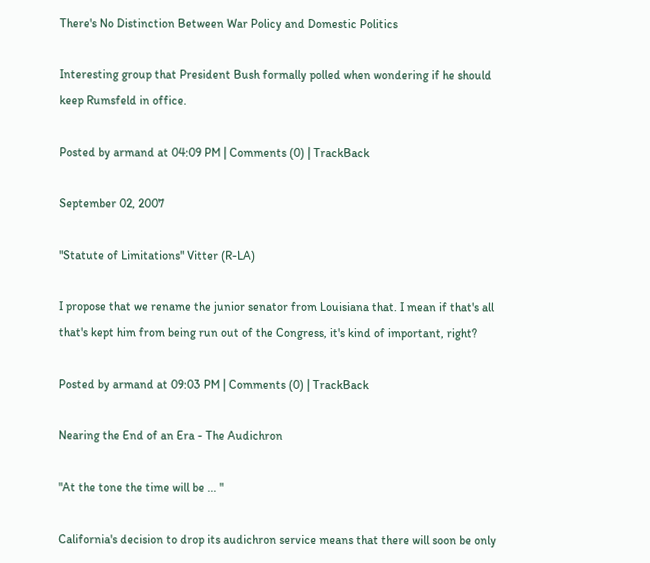There's No Distinction Between War Policy and Domestic Politics

Interesting group that President Bush formally polled when wondering if he should keep Rumsfeld in office.

Posted by armand at 04:09 PM | Comments (0) | TrackBack

September 02, 2007

"Statute of Limitations" Vitter (R-LA)

I propose that we rename the junior senator from Louisiana that. I mean if that's all that's kept him from being run out of the Congress, it's kind of important, right?

Posted by armand at 09:03 PM | Comments (0) | TrackBack

Nearing the End of an Era - The Audichron

"At the tone the time will be ... "

California's decision to drop its audichron service means that there will soon be only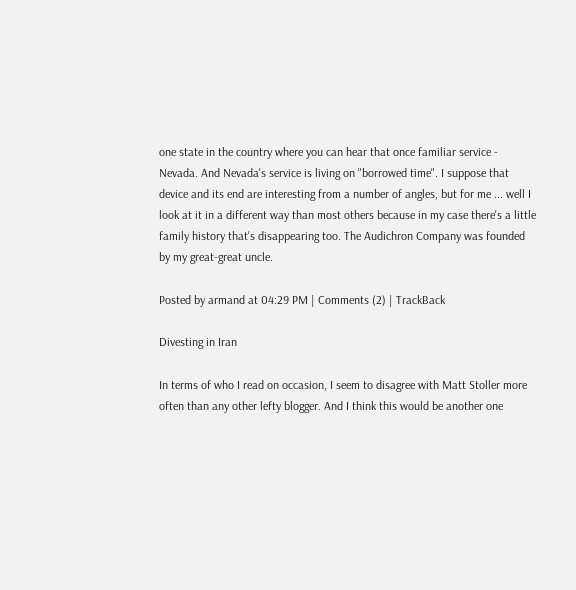one state in the country where you can hear that once familiar service - Nevada. And Nevada's service is living on "borrowed time". I suppose that device and its end are interesting from a number of angles, but for me ... well I look at it in a different way than most others because in my case there's a little family history that's disappearing too. The Audichron Company was founded by my great-great uncle.

Posted by armand at 04:29 PM | Comments (2) | TrackBack

Divesting in Iran

In terms of who I read on occasion, I seem to disagree with Matt Stoller more often than any other lefty blogger. And I think this would be another one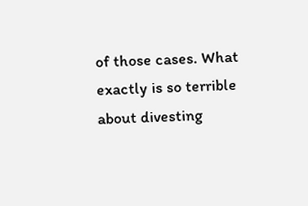of those cases. What exactly is so terrible about divesting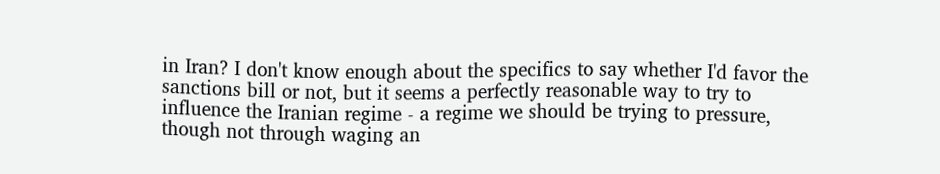in Iran? I don't know enough about the specifics to say whether I'd favor the sanctions bill or not, but it seems a perfectly reasonable way to try to influence the Iranian regime - a regime we should be trying to pressure, though not through waging an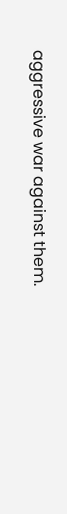aggressive war against them.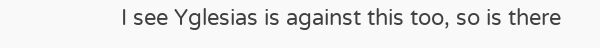I see Yglesias is against this too, so is there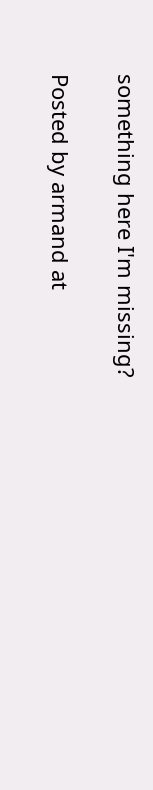something here I'm missing?

Posted by armand at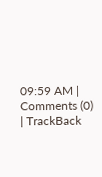09:59 AM | Comments (0) | TrackBack